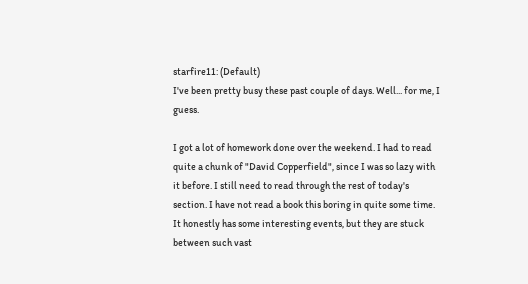starfire11: (Default)
I've been pretty busy these past couple of days. Well... for me, I guess.

I got a lot of homework done over the weekend. I had to read quite a chunk of "David Copperfield", since I was so lazy with it before. I still need to read through the rest of today's section. I have not read a book this boring in quite some time. It honestly has some interesting events, but they are stuck between such vast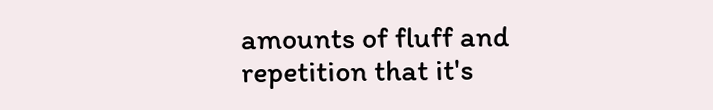amounts of fluff and repetition that it's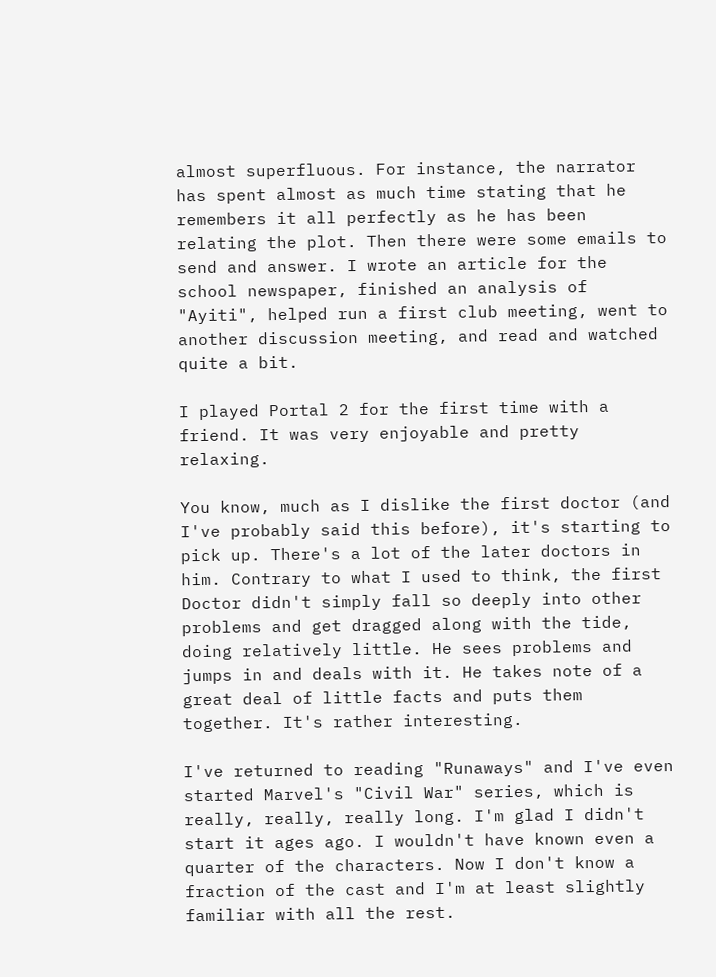almost superfluous. For instance, the narrator has spent almost as much time stating that he remembers it all perfectly as he has been relating the plot. Then there were some emails to send and answer. I wrote an article for the school newspaper, finished an analysis of "Ayiti", helped run a first club meeting, went to another discussion meeting, and read and watched quite a bit.

I played Portal 2 for the first time with a friend. It was very enjoyable and pretty relaxing.

You know, much as I dislike the first doctor (and I've probably said this before), it's starting to pick up. There's a lot of the later doctors in him. Contrary to what I used to think, the first Doctor didn't simply fall so deeply into other problems and get dragged along with the tide, doing relatively little. He sees problems and jumps in and deals with it. He takes note of a great deal of little facts and puts them together. It's rather interesting.

I've returned to reading "Runaways" and I've even started Marvel's "Civil War" series, which is really, really, really long. I'm glad I didn't start it ages ago. I wouldn't have known even a quarter of the characters. Now I don't know a fraction of the cast and I'm at least slightly familiar with all the rest.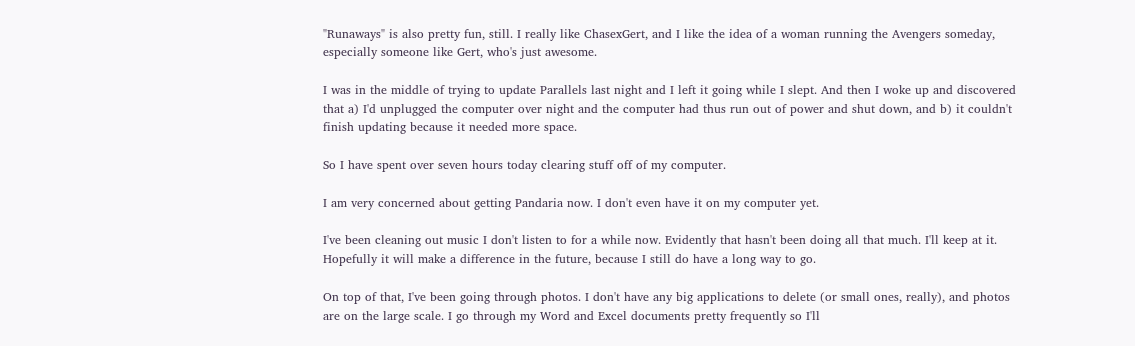"Runaways" is also pretty fun, still. I really like ChasexGert, and I like the idea of a woman running the Avengers someday, especially someone like Gert, who's just awesome.

I was in the middle of trying to update Parallels last night and I left it going while I slept. And then I woke up and discovered that a) I'd unplugged the computer over night and the computer had thus run out of power and shut down, and b) it couldn't finish updating because it needed more space.

So I have spent over seven hours today clearing stuff off of my computer.

I am very concerned about getting Pandaria now. I don't even have it on my computer yet.

I've been cleaning out music I don't listen to for a while now. Evidently that hasn't been doing all that much. I'll keep at it. Hopefully it will make a difference in the future, because I still do have a long way to go.

On top of that, I've been going through photos. I don't have any big applications to delete (or small ones, really), and photos are on the large scale. I go through my Word and Excel documents pretty frequently so I'll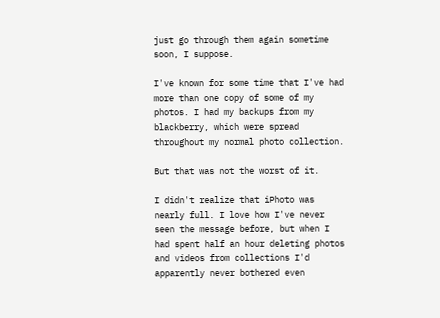just go through them again sometime soon, I suppose.

I've known for some time that I've had more than one copy of some of my photos. I had my backups from my blackberry, which were spread throughout my normal photo collection.

But that was not the worst of it.

I didn't realize that iPhoto was nearly full. I love how I've never seen the message before, but when I had spent half an hour deleting photos and videos from collections I'd apparently never bothered even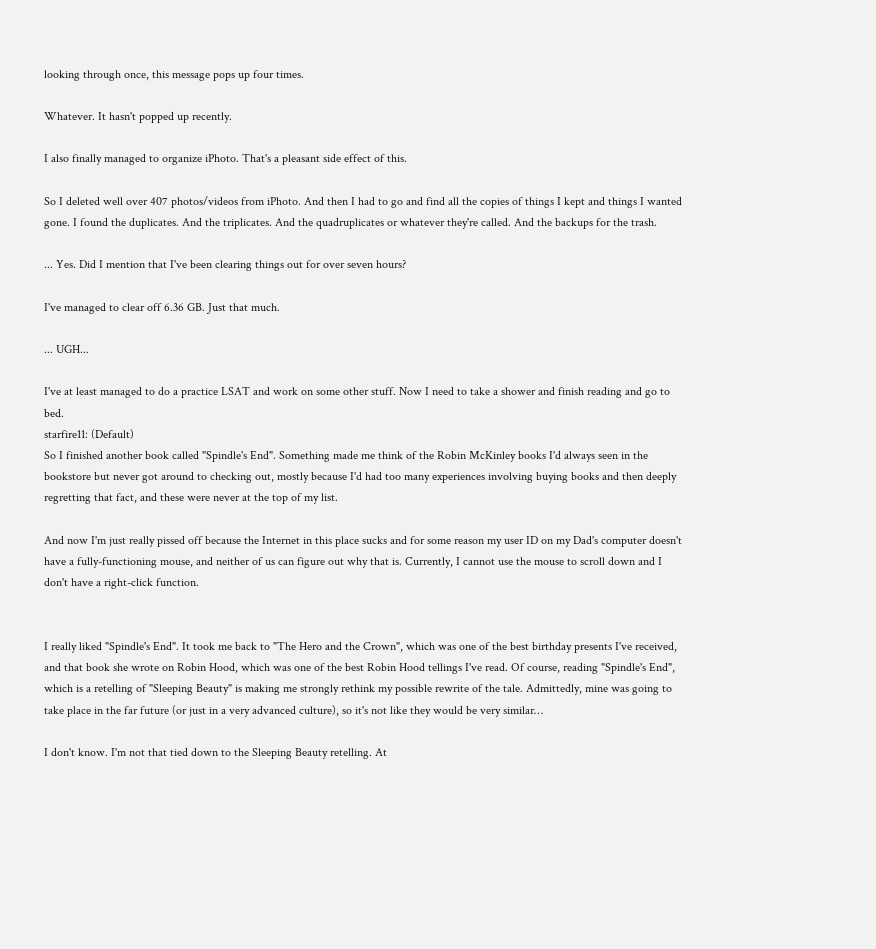looking through once, this message pops up four times.

Whatever. It hasn't popped up recently.

I also finally managed to organize iPhoto. That's a pleasant side effect of this.

So I deleted well over 407 photos/videos from iPhoto. And then I had to go and find all the copies of things I kept and things I wanted gone. I found the duplicates. And the triplicates. And the quadruplicates or whatever they're called. And the backups for the trash.

... Yes. Did I mention that I've been clearing things out for over seven hours?

I've managed to clear off 6.36 GB. Just that much.

... UGH...

I've at least managed to do a practice LSAT and work on some other stuff. Now I need to take a shower and finish reading and go to bed.
starfire11: (Default)
So I finished another book called "Spindle's End". Something made me think of the Robin McKinley books I'd always seen in the bookstore but never got around to checking out, mostly because I'd had too many experiences involving buying books and then deeply regretting that fact, and these were never at the top of my list.

And now I'm just really pissed off because the Internet in this place sucks and for some reason my user ID on my Dad's computer doesn't have a fully-functioning mouse, and neither of us can figure out why that is. Currently, I cannot use the mouse to scroll down and I don't have a right-click function.


I really liked "Spindle's End". It took me back to "The Hero and the Crown", which was one of the best birthday presents I've received, and that book she wrote on Robin Hood, which was one of the best Robin Hood tellings I've read. Of course, reading "Spindle's End", which is a retelling of "Sleeping Beauty" is making me strongly rethink my possible rewrite of the tale. Admittedly, mine was going to take place in the far future (or just in a very advanced culture), so it's not like they would be very similar…

I don't know. I'm not that tied down to the Sleeping Beauty retelling. At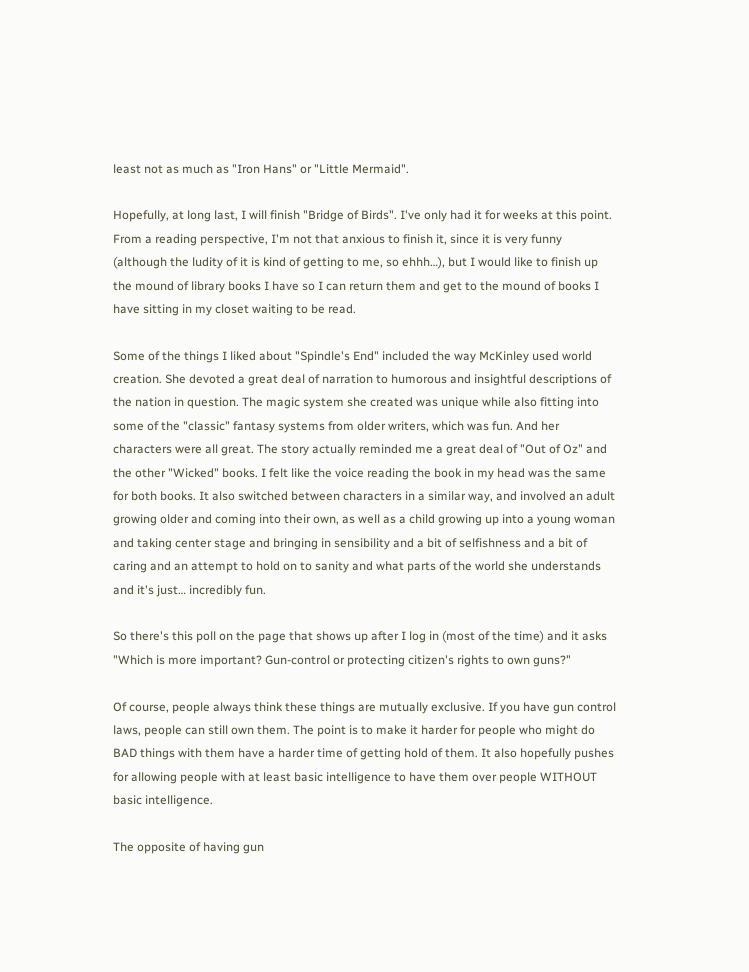least not as much as "Iron Hans" or "Little Mermaid".

Hopefully, at long last, I will finish "Bridge of Birds". I've only had it for weeks at this point. From a reading perspective, I'm not that anxious to finish it, since it is very funny (although the ludity of it is kind of getting to me, so ehhh…), but I would like to finish up the mound of library books I have so I can return them and get to the mound of books I have sitting in my closet waiting to be read.

Some of the things I liked about "Spindle's End" included the way McKinley used world creation. She devoted a great deal of narration to humorous and insightful descriptions of the nation in question. The magic system she created was unique while also fitting into some of the "classic" fantasy systems from older writers, which was fun. And her characters were all great. The story actually reminded me a great deal of "Out of Oz" and the other "Wicked" books. I felt like the voice reading the book in my head was the same for both books. It also switched between characters in a similar way, and involved an adult growing older and coming into their own, as well as a child growing up into a young woman and taking center stage and bringing in sensibility and a bit of selfishness and a bit of caring and an attempt to hold on to sanity and what parts of the world she understands and it's just… incredibly fun.

So there's this poll on the page that shows up after I log in (most of the time) and it asks "Which is more important? Gun-control or protecting citizen's rights to own guns?"

Of course, people always think these things are mutually exclusive. If you have gun control laws, people can still own them. The point is to make it harder for people who might do BAD things with them have a harder time of getting hold of them. It also hopefully pushes for allowing people with at least basic intelligence to have them over people WITHOUT basic intelligence.

The opposite of having gun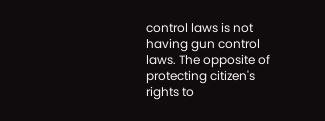control laws is not having gun control laws. The opposite of protecting citizen's rights to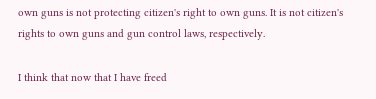own guns is not protecting citizen's right to own guns. It is not citizen's rights to own guns and gun control laws, respectively.

I think that now that I have freed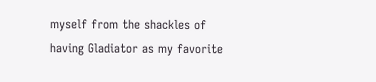myself from the shackles of having Gladiator as my favorite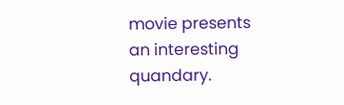movie presents an interesting quandary.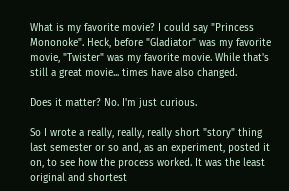What is my favorite movie? I could say "Princess Mononoke". Heck, before "Gladiator" was my favorite movie, "Twister" was my favorite movie. While that's still a great movie... times have also changed.

Does it matter? No. I'm just curious.

So I wrote a really, really, really short "story" thing last semester or so and, as an experiment, posted it on, to see how the process worked. It was the least original and shortest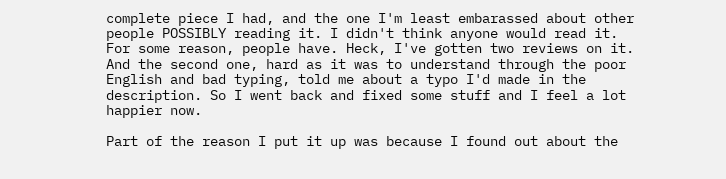complete piece I had, and the one I'm least embarassed about other people POSSIBLY reading it. I didn't think anyone would read it. For some reason, people have. Heck, I've gotten two reviews on it. And the second one, hard as it was to understand through the poor English and bad typing, told me about a typo I'd made in the description. So I went back and fixed some stuff and I feel a lot happier now.

Part of the reason I put it up was because I found out about the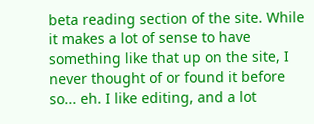beta reading section of the site. While it makes a lot of sense to have something like that up on the site, I never thought of or found it before so... eh. I like editing, and a lot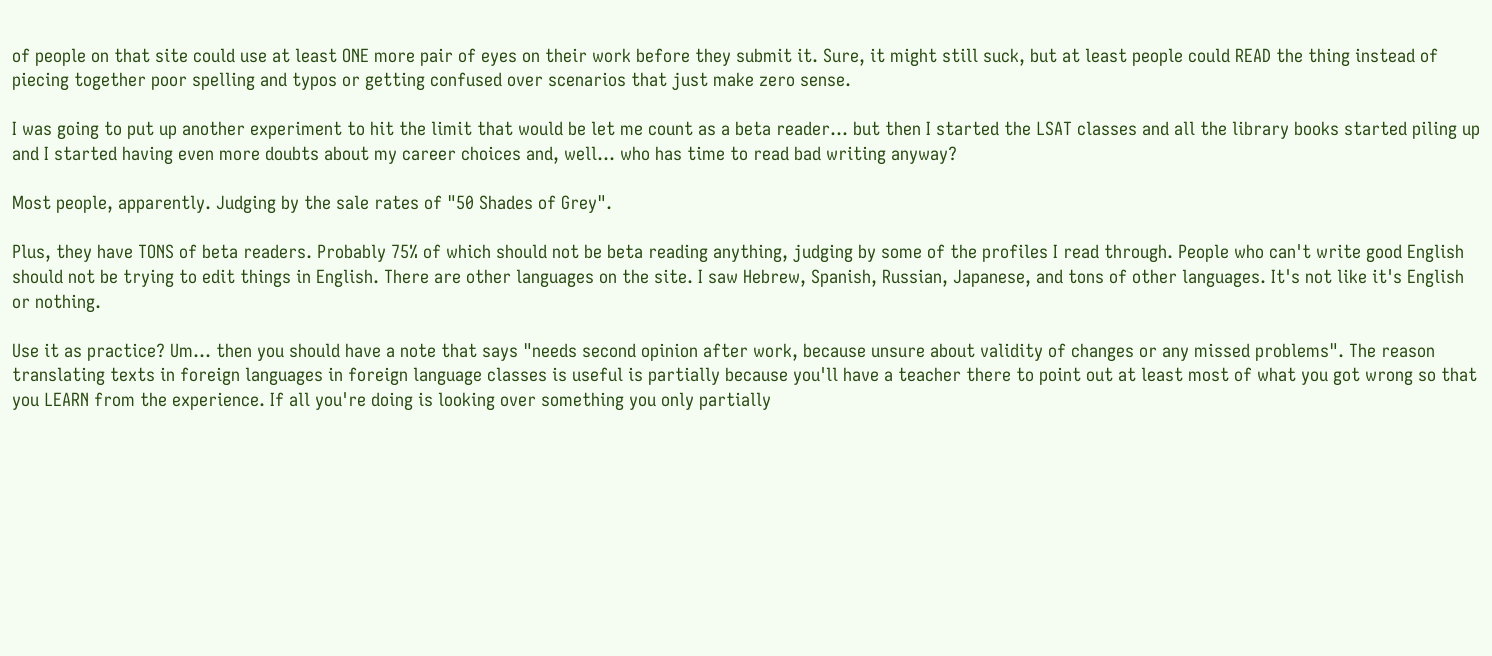of people on that site could use at least ONE more pair of eyes on their work before they submit it. Sure, it might still suck, but at least people could READ the thing instead of piecing together poor spelling and typos or getting confused over scenarios that just make zero sense.

I was going to put up another experiment to hit the limit that would be let me count as a beta reader... but then I started the LSAT classes and all the library books started piling up and I started having even more doubts about my career choices and, well... who has time to read bad writing anyway?

Most people, apparently. Judging by the sale rates of "50 Shades of Grey".

Plus, they have TONS of beta readers. Probably 75% of which should not be beta reading anything, judging by some of the profiles I read through. People who can't write good English should not be trying to edit things in English. There are other languages on the site. I saw Hebrew, Spanish, Russian, Japanese, and tons of other languages. It's not like it's English or nothing.

Use it as practice? Um... then you should have a note that says "needs second opinion after work, because unsure about validity of changes or any missed problems". The reason translating texts in foreign languages in foreign language classes is useful is partially because you'll have a teacher there to point out at least most of what you got wrong so that you LEARN from the experience. If all you're doing is looking over something you only partially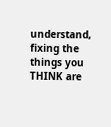understand, fixing the things you THINK are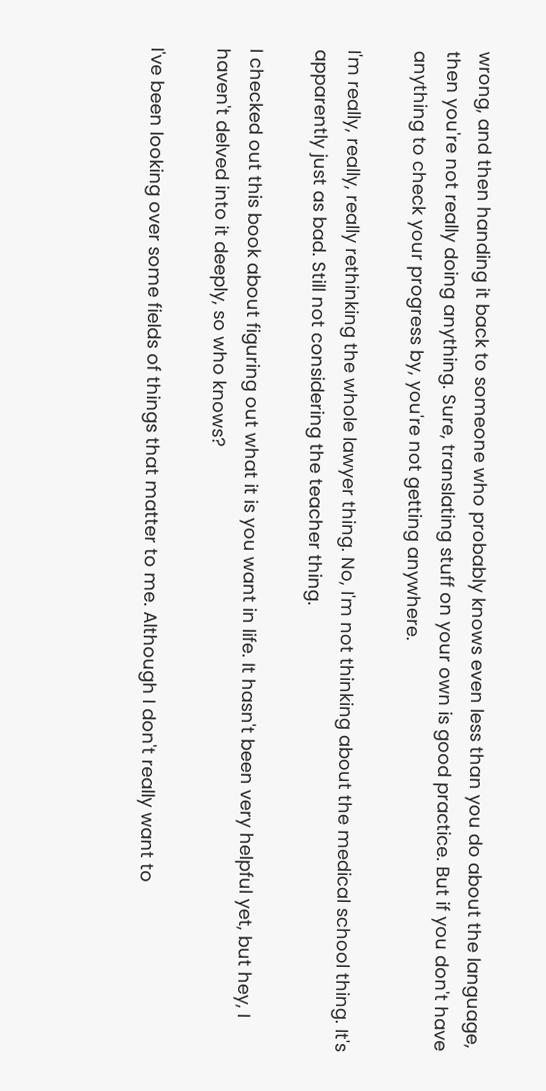wrong, and then handing it back to someone who probably knows even less than you do about the language, then you're not really doing anything. Sure, translating stuff on your own is good practice. But if you don't have anything to check your progress by, you're not getting anywhere.

I'm really, really, really rethinking the whole lawyer thing. No, I'm not thinking about the medical school thing. It's apparently just as bad. Still not considering the teacher thing.

I checked out this book about figuring out what it is you want in life. It hasn't been very helpful yet, but hey, I haven't delved into it deeply, so who knows?

I've been looking over some fields of things that matter to me. Although I don't really want to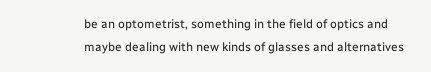be an optometrist, something in the field of optics and maybe dealing with new kinds of glasses and alternatives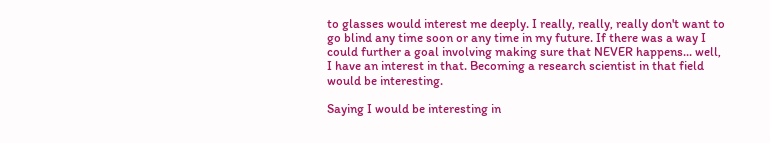to glasses would interest me deeply. I really, really, really don't want to go blind any time soon or any time in my future. If there was a way I could further a goal involving making sure that NEVER happens... well, I have an interest in that. Becoming a research scientist in that field would be interesting.

Saying I would be interesting in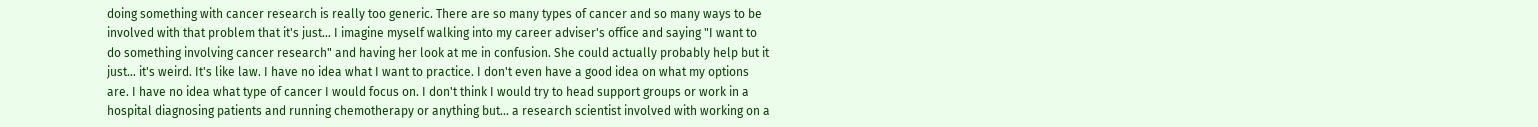doing something with cancer research is really too generic. There are so many types of cancer and so many ways to be involved with that problem that it's just... I imagine myself walking into my career adviser's office and saying "I want to do something involving cancer research" and having her look at me in confusion. She could actually probably help but it just... it's weird. It's like law. I have no idea what I want to practice. I don't even have a good idea on what my options are. I have no idea what type of cancer I would focus on. I don't think I would try to head support groups or work in a hospital diagnosing patients and running chemotherapy or anything but... a research scientist involved with working on a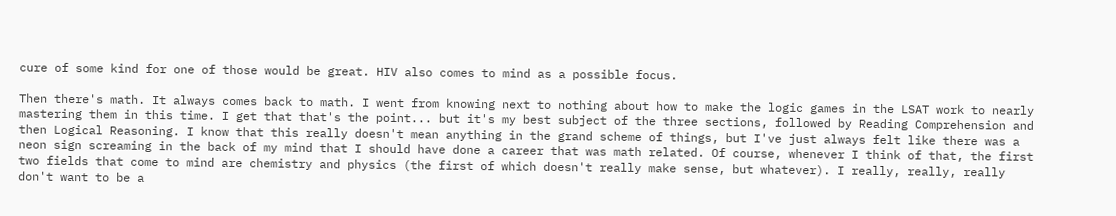cure of some kind for one of those would be great. HIV also comes to mind as a possible focus.

Then there's math. It always comes back to math. I went from knowing next to nothing about how to make the logic games in the LSAT work to nearly mastering them in this time. I get that that's the point... but it's my best subject of the three sections, followed by Reading Comprehension and then Logical Reasoning. I know that this really doesn't mean anything in the grand scheme of things, but I've just always felt like there was a neon sign screaming in the back of my mind that I should have done a career that was math related. Of course, whenever I think of that, the first two fields that come to mind are chemistry and physics (the first of which doesn't really make sense, but whatever). I really, really, really don't want to be a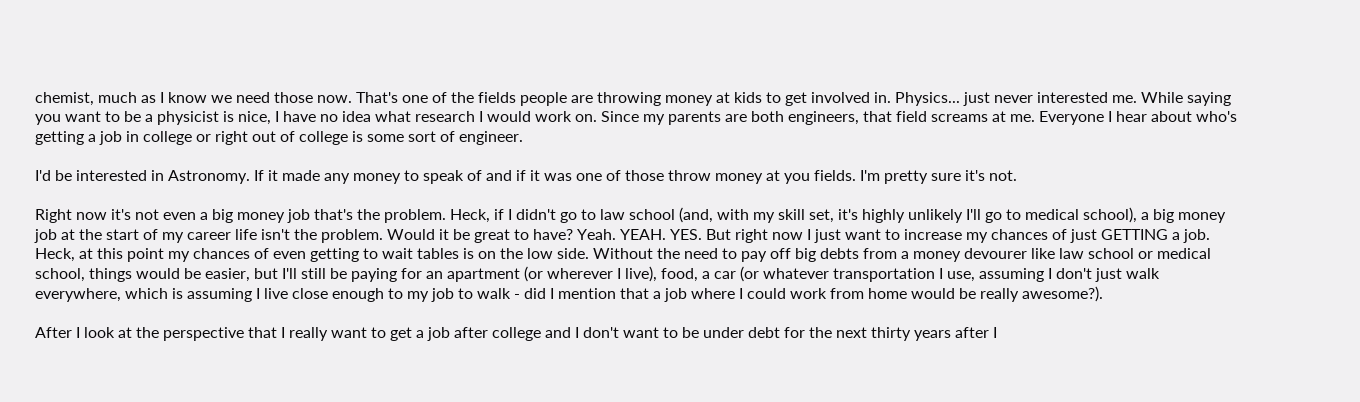chemist, much as I know we need those now. That's one of the fields people are throwing money at kids to get involved in. Physics... just never interested me. While saying you want to be a physicist is nice, I have no idea what research I would work on. Since my parents are both engineers, that field screams at me. Everyone I hear about who's getting a job in college or right out of college is some sort of engineer.

I'd be interested in Astronomy. If it made any money to speak of and if it was one of those throw money at you fields. I'm pretty sure it's not.

Right now it's not even a big money job that's the problem. Heck, if I didn't go to law school (and, with my skill set, it's highly unlikely I'll go to medical school), a big money job at the start of my career life isn't the problem. Would it be great to have? Yeah. YEAH. YES. But right now I just want to increase my chances of just GETTING a job. Heck, at this point my chances of even getting to wait tables is on the low side. Without the need to pay off big debts from a money devourer like law school or medical school, things would be easier, but I'll still be paying for an apartment (or wherever I live), food, a car (or whatever transportation I use, assuming I don't just walk everywhere, which is assuming I live close enough to my job to walk - did I mention that a job where I could work from home would be really awesome?).

After I look at the perspective that I really want to get a job after college and I don't want to be under debt for the next thirty years after I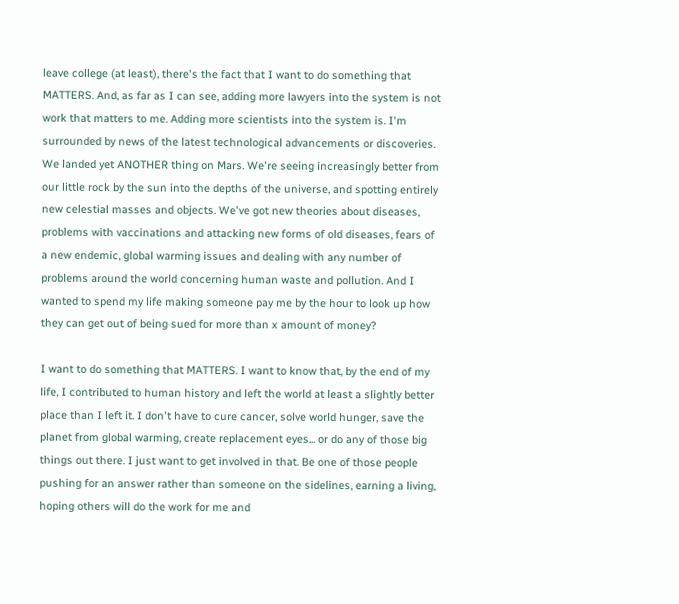leave college (at least), there's the fact that I want to do something that MATTERS. And, as far as I can see, adding more lawyers into the system is not work that matters to me. Adding more scientists into the system is. I'm surrounded by news of the latest technological advancements or discoveries. We landed yet ANOTHER thing on Mars. We're seeing increasingly better from our little rock by the sun into the depths of the universe, and spotting entirely new celestial masses and objects. We've got new theories about diseases, problems with vaccinations and attacking new forms of old diseases, fears of a new endemic, global warming issues and dealing with any number of problems around the world concerning human waste and pollution. And I wanted to spend my life making someone pay me by the hour to look up how they can get out of being sued for more than x amount of money?

I want to do something that MATTERS. I want to know that, by the end of my life, I contributed to human history and left the world at least a slightly better place than I left it. I don't have to cure cancer, solve world hunger, save the planet from global warming, create replacement eyes... or do any of those big things out there. I just want to get involved in that. Be one of those people pushing for an answer rather than someone on the sidelines, earning a living, hoping others will do the work for me and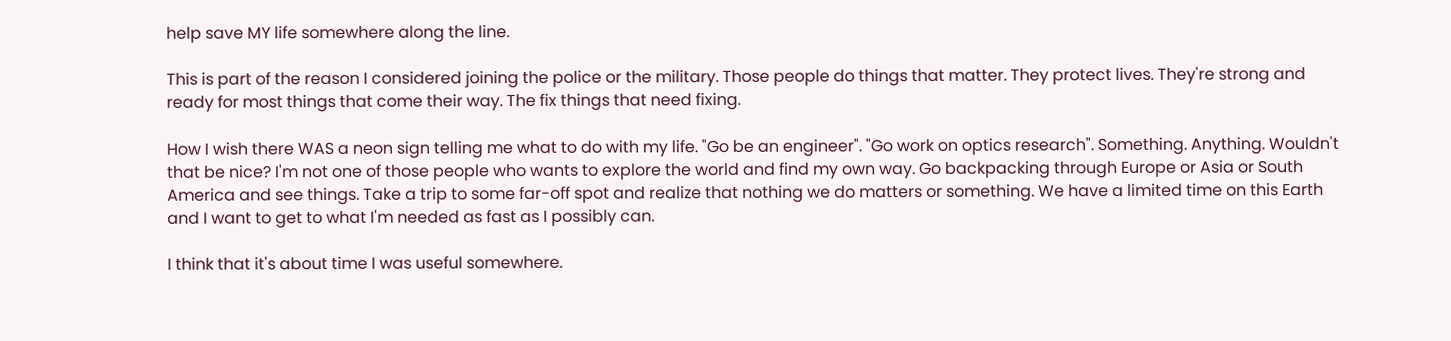help save MY life somewhere along the line.

This is part of the reason I considered joining the police or the military. Those people do things that matter. They protect lives. They're strong and ready for most things that come their way. The fix things that need fixing.

How I wish there WAS a neon sign telling me what to do with my life. "Go be an engineer". "Go work on optics research". Something. Anything. Wouldn't that be nice? I'm not one of those people who wants to explore the world and find my own way. Go backpacking through Europe or Asia or South America and see things. Take a trip to some far-off spot and realize that nothing we do matters or something. We have a limited time on this Earth and I want to get to what I'm needed as fast as I possibly can.

I think that it's about time I was useful somewhere.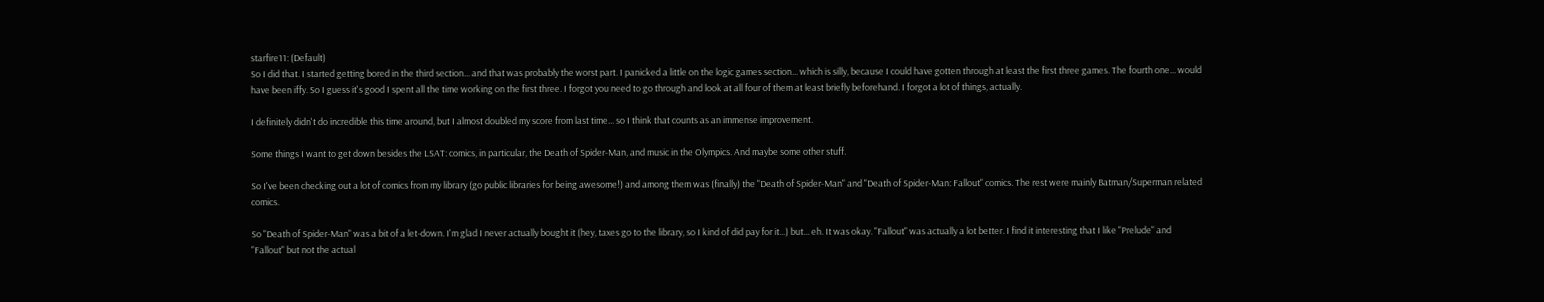starfire11: (Default)
So I did that. I started getting bored in the third section... and that was probably the worst part. I panicked a little on the logic games section... which is silly, because I could have gotten through at least the first three games. The fourth one... would have been iffy. So I guess it's good I spent all the time working on the first three. I forgot you need to go through and look at all four of them at least briefly beforehand. I forgot a lot of things, actually.

I definitely didn't do incredible this time around, but I almost doubled my score from last time... so I think that counts as an immense improvement.

Some things I want to get down besides the LSAT: comics, in particular, the Death of Spider-Man, and music in the Olympics. And maybe some other stuff.

So I've been checking out a lot of comics from my library (go public libraries for being awesome!) and among them was (finally) the "Death of Spider-Man" and "Death of Spider-Man: Fallout" comics. The rest were mainly Batman/Superman related comics.

So "Death of Spider-Man" was a bit of a let-down. I'm glad I never actually bought it (hey, taxes go to the library, so I kind of did pay for it...) but... eh. It was okay. "Fallout" was actually a lot better. I find it interesting that I like "Prelude" and "Fallout" but not the actual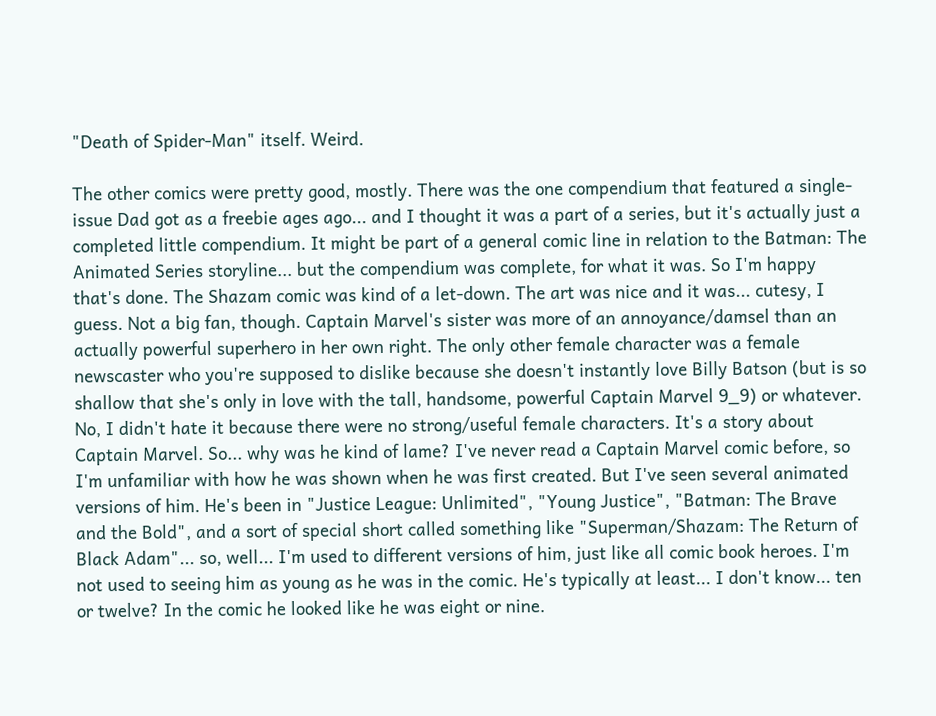"Death of Spider-Man" itself. Weird.

The other comics were pretty good, mostly. There was the one compendium that featured a single-issue Dad got as a freebie ages ago... and I thought it was a part of a series, but it's actually just a completed little compendium. It might be part of a general comic line in relation to the Batman: The Animated Series storyline... but the compendium was complete, for what it was. So I'm happy that's done. The Shazam comic was kind of a let-down. The art was nice and it was... cutesy, I guess. Not a big fan, though. Captain Marvel's sister was more of an annoyance/damsel than an actually powerful superhero in her own right. The only other female character was a female newscaster who you're supposed to dislike because she doesn't instantly love Billy Batson (but is so shallow that she's only in love with the tall, handsome, powerful Captain Marvel 9_9) or whatever. No, I didn't hate it because there were no strong/useful female characters. It's a story about Captain Marvel. So... why was he kind of lame? I've never read a Captain Marvel comic before, so I'm unfamiliar with how he was shown when he was first created. But I've seen several animated versions of him. He's been in "Justice League: Unlimited", "Young Justice", "Batman: The Brave and the Bold", and a sort of special short called something like "Superman/Shazam: The Return of Black Adam"... so, well... I'm used to different versions of him, just like all comic book heroes. I'm not used to seeing him as young as he was in the comic. He's typically at least... I don't know... ten or twelve? In the comic he looked like he was eight or nine.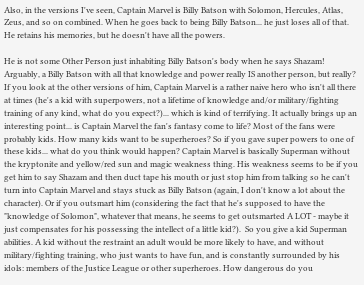Also, in the versions I've seen, Captain Marvel is Billy Batson with Solomon, Hercules, Atlas, Zeus, and so on combined. When he goes back to being Billy Batson... he just loses all of that. He retains his memories, but he doesn't have all the powers.

He is not some Other Person just inhabiting Billy Batson's body when he says Shazam! Arguably, a Billy Batson with all that knowledge and power really IS another person, but really? If you look at the other versions of him, Captain Marvel is a rather naive hero who isn't all there at times (he's a kid with superpowers, not a lifetime of knowledge and/or military/fighting training of any kind, what do you expect?)... which is kind of terrifying. It actually brings up an interesting point... is Captain Marvel the fan's fantasy come to life? Most of the fans were probably kids. How many kids want to be superheroes? So if you gave super powers to one of these kids... what do you think would happen? Captain Marvel is basically Superman without the kryptonite and yellow/red sun and magic weakness thing. His weakness seems to be if you get him to say Shazam and then duct tape his mouth or just stop him from talking so he can't turn into Captain Marvel and stays stuck as Billy Batson (again, I don't know a lot about the character). Or if you outsmart him (considering the fact that he's supposed to have the "knowledge of Solomon", whatever that means, he seems to get outsmarted A LOT - maybe it just compensates for his possessing the intellect of a little kid?).  So you give a kid Superman abilities. A kid without the restraint an adult would be more likely to have, and without military/fighting training, who just wants to have fun, and is constantly surrounded by his idols: members of the Justice League or other superheroes. How dangerous do you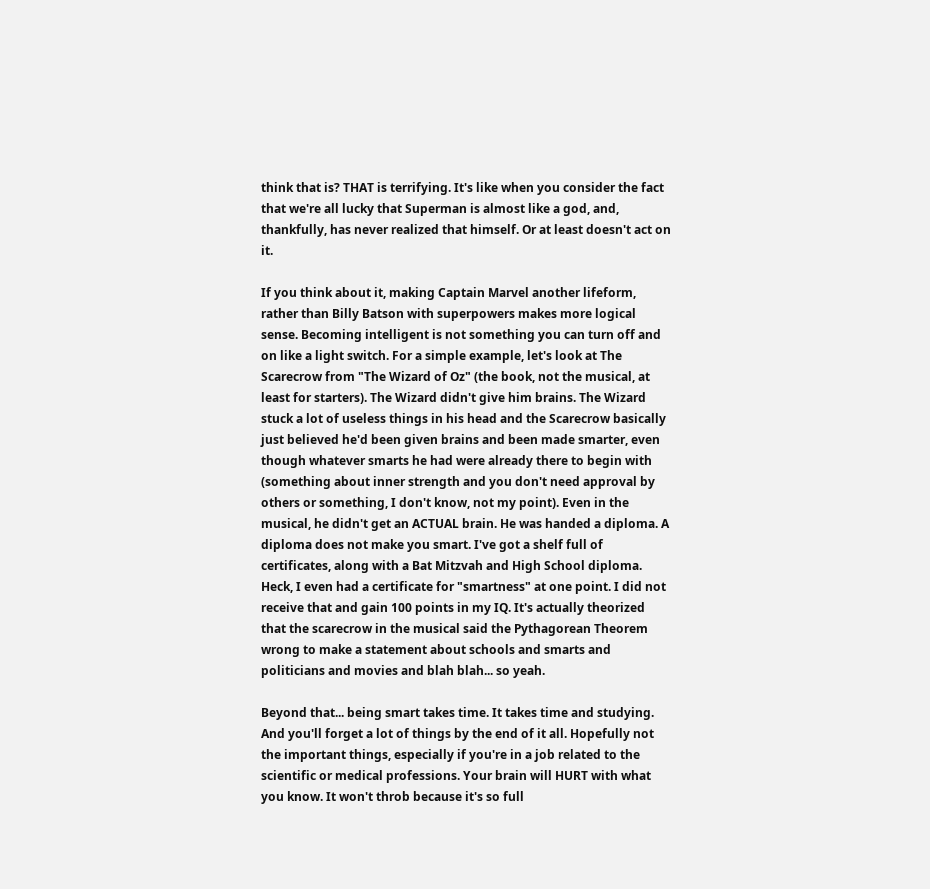think that is? THAT is terrifying. It's like when you consider the fact that we're all lucky that Superman is almost like a god, and, thankfully, has never realized that himself. Or at least doesn't act on it.

If you think about it, making Captain Marvel another lifeform, rather than Billy Batson with superpowers makes more logical sense. Becoming intelligent is not something you can turn off and on like a light switch. For a simple example, let's look at The Scarecrow from "The Wizard of Oz" (the book, not the musical, at least for starters). The Wizard didn't give him brains. The Wizard stuck a lot of useless things in his head and the Scarecrow basically just believed he'd been given brains and been made smarter, even though whatever smarts he had were already there to begin with (something about inner strength and you don't need approval by others or something, I don't know, not my point). Even in the musical, he didn't get an ACTUAL brain. He was handed a diploma. A diploma does not make you smart. I've got a shelf full of certificates, along with a Bat Mitzvah and High School diploma. Heck, I even had a certificate for "smartness" at one point. I did not receive that and gain 100 points in my IQ. It's actually theorized that the scarecrow in the musical said the Pythagorean Theorem wrong to make a statement about schools and smarts and politicians and movies and blah blah... so yeah.

Beyond that... being smart takes time. It takes time and studying. And you'll forget a lot of things by the end of it all. Hopefully not the important things, especially if you're in a job related to the scientific or medical professions. Your brain will HURT with what you know. It won't throb because it's so full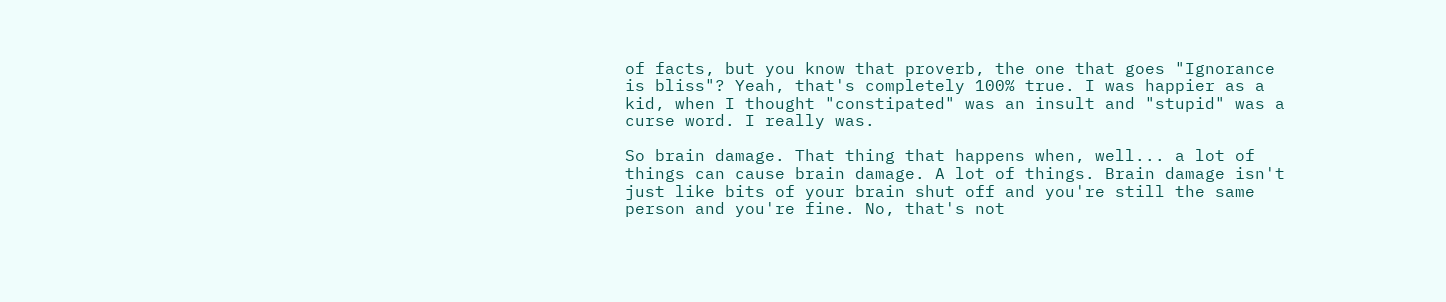of facts, but you know that proverb, the one that goes "Ignorance is bliss"? Yeah, that's completely 100% true. I was happier as a kid, when I thought "constipated" was an insult and "stupid" was a curse word. I really was.

So brain damage. That thing that happens when, well... a lot of things can cause brain damage. A lot of things. Brain damage isn't just like bits of your brain shut off and you're still the same person and you're fine. No, that's not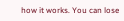how it works. You can lose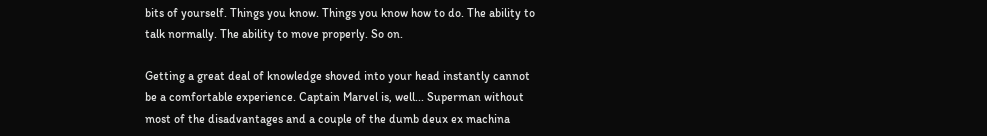bits of yourself. Things you know. Things you know how to do. The ability to talk normally. The ability to move properly. So on.

Getting a great deal of knowledge shoved into your head instantly cannot be a comfortable experience. Captain Marvel is, well... Superman without most of the disadvantages and a couple of the dumb deux ex machina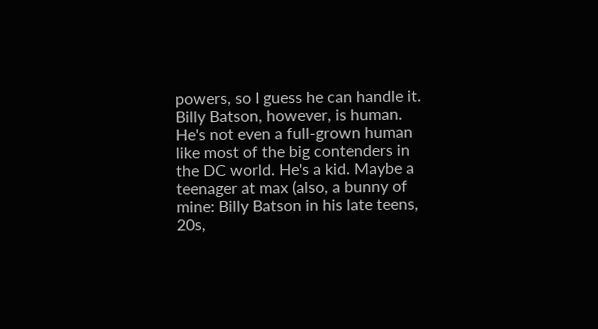powers, so I guess he can handle it. Billy Batson, however, is human. He's not even a full-grown human like most of the big contenders in the DC world. He's a kid. Maybe a teenager at max (also, a bunny of mine: Billy Batson in his late teens, 20s,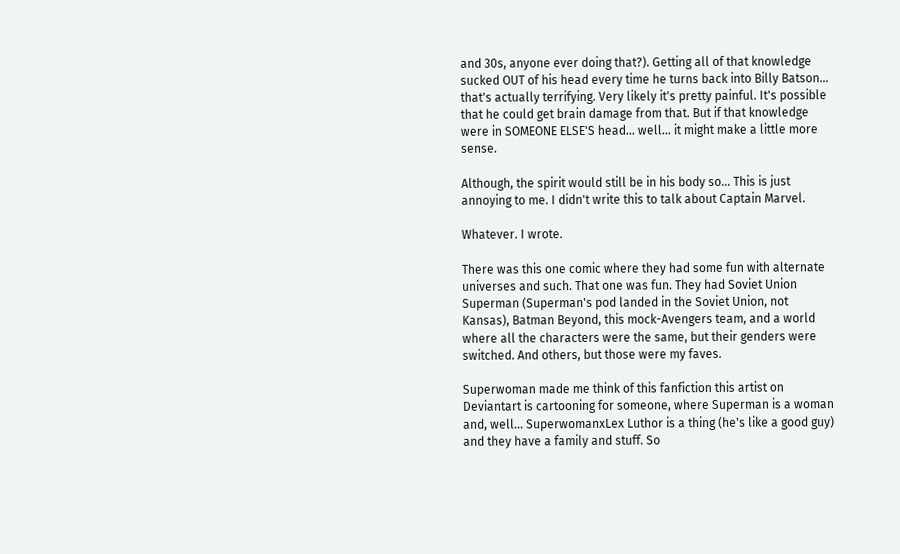and 30s, anyone ever doing that?). Getting all of that knowledge sucked OUT of his head every time he turns back into Billy Batson... that's actually terrifying. Very likely it's pretty painful. It's possible that he could get brain damage from that. But if that knowledge were in SOMEONE ELSE'S head... well... it might make a little more sense.

Although, the spirit would still be in his body so... This is just annoying to me. I didn't write this to talk about Captain Marvel.

Whatever. I wrote.

There was this one comic where they had some fun with alternate universes and such. That one was fun. They had Soviet Union Superman (Superman's pod landed in the Soviet Union, not Kansas), Batman Beyond, this mock-Avengers team, and a world where all the characters were the same, but their genders were switched. And others, but those were my faves.

Superwoman made me think of this fanfiction this artist on Deviantart is cartooning for someone, where Superman is a woman and, well... SuperwomanxLex Luthor is a thing (he's like a good guy) and they have a family and stuff. So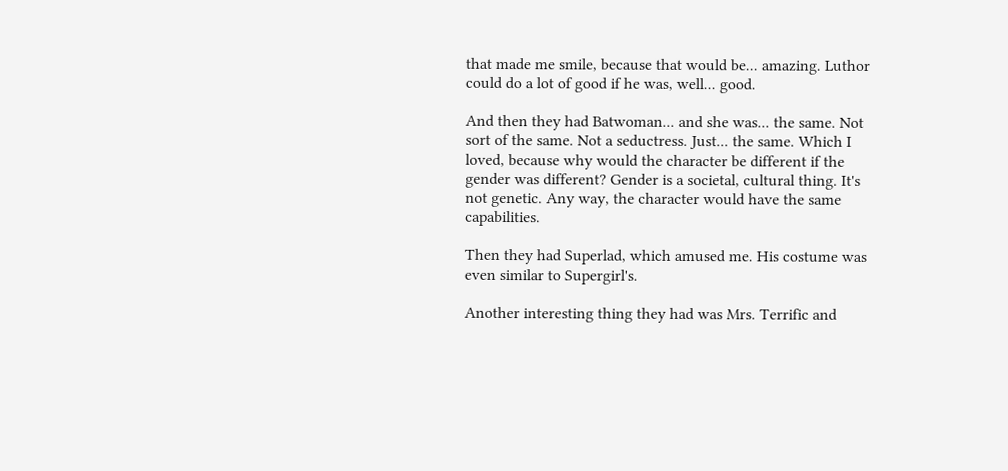that made me smile, because that would be... amazing. Luthor could do a lot of good if he was, well... good.

And then they had Batwoman... and she was... the same. Not sort of the same. Not a seductress. Just... the same. Which I loved, because why would the character be different if the gender was different? Gender is a societal, cultural thing. It's not genetic. Any way, the character would have the same capabilities.

Then they had Superlad, which amused me. His costume was even similar to Supergirl's.

Another interesting thing they had was Mrs. Terrific and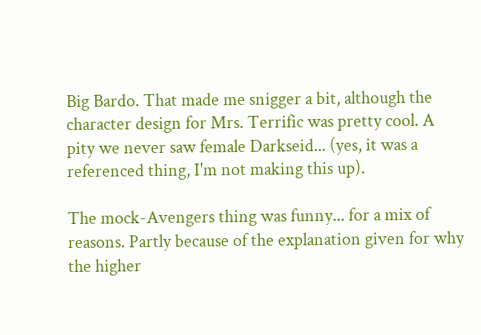Big Bardo. That made me snigger a bit, although the character design for Mrs. Terrific was pretty cool. A pity we never saw female Darkseid... (yes, it was a referenced thing, I'm not making this up).

The mock-Avengers thing was funny... for a mix of reasons. Partly because of the explanation given for why the higher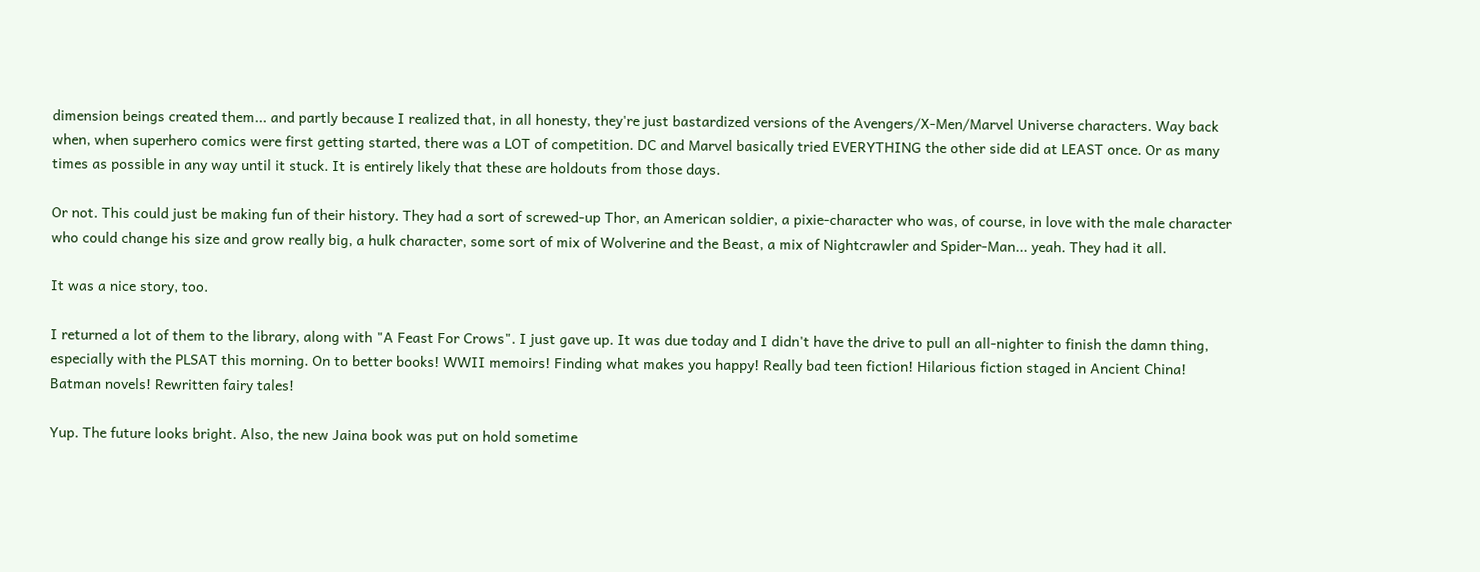dimension beings created them... and partly because I realized that, in all honesty, they're just bastardized versions of the Avengers/X-Men/Marvel Universe characters. Way back when, when superhero comics were first getting started, there was a LOT of competition. DC and Marvel basically tried EVERYTHING the other side did at LEAST once. Or as many times as possible in any way until it stuck. It is entirely likely that these are holdouts from those days.

Or not. This could just be making fun of their history. They had a sort of screwed-up Thor, an American soldier, a pixie-character who was, of course, in love with the male character who could change his size and grow really big, a hulk character, some sort of mix of Wolverine and the Beast, a mix of Nightcrawler and Spider-Man... yeah. They had it all.

It was a nice story, too.

I returned a lot of them to the library, along with "A Feast For Crows". I just gave up. It was due today and I didn't have the drive to pull an all-nighter to finish the damn thing, especially with the PLSAT this morning. On to better books! WWII memoirs! Finding what makes you happy! Really bad teen fiction! Hilarious fiction staged in Ancient China! Batman novels! Rewritten fairy tales!

Yup. The future looks bright. Also, the new Jaina book was put on hold sometime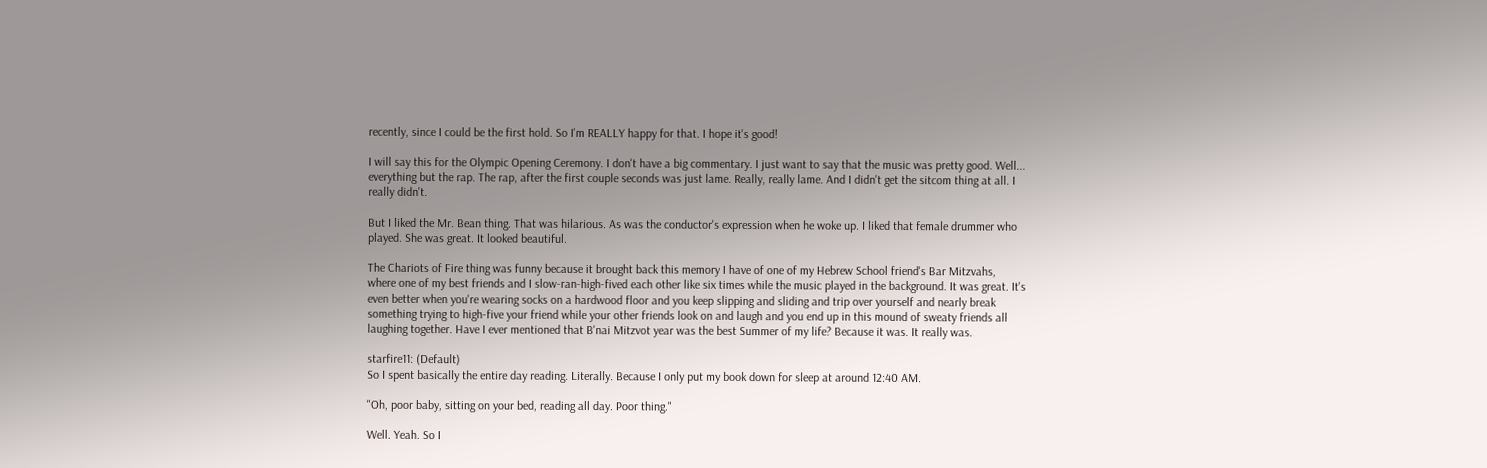recently, since I could be the first hold. So I'm REALLY happy for that. I hope it's good!

I will say this for the Olympic Opening Ceremony. I don't have a big commentary. I just want to say that the music was pretty good. Well... everything but the rap. The rap, after the first couple seconds was just lame. Really, really lame. And I didn't get the sitcom thing at all. I really didn't.

But I liked the Mr. Bean thing. That was hilarious. As was the conductor's expression when he woke up. I liked that female drummer who played. She was great. It looked beautiful.

The Chariots of Fire thing was funny because it brought back this memory I have of one of my Hebrew School friend's Bar Mitzvahs, where one of my best friends and I slow-ran-high-fived each other like six times while the music played in the background. It was great. It's even better when you're wearing socks on a hardwood floor and you keep slipping and sliding and trip over yourself and nearly break something trying to high-five your friend while your other friends look on and laugh and you end up in this mound of sweaty friends all laughing together. Have I ever mentioned that B'nai Mitzvot year was the best Summer of my life? Because it was. It really was.

starfire11: (Default)
So I spent basically the entire day reading. Literally. Because I only put my book down for sleep at around 12:40 AM.

"Oh, poor baby, sitting on your bed, reading all day. Poor thing."

Well. Yeah. So I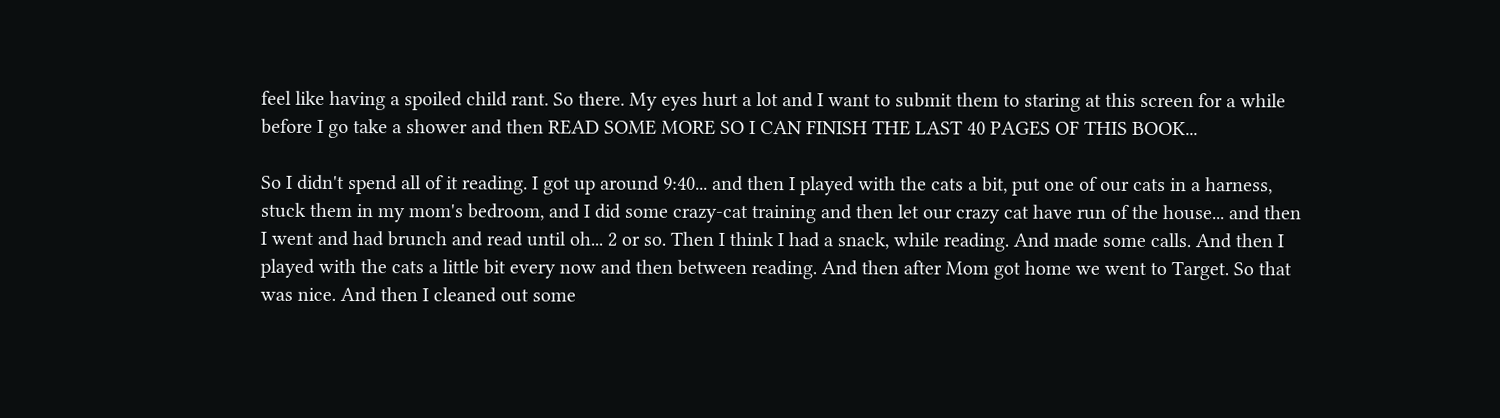feel like having a spoiled child rant. So there. My eyes hurt a lot and I want to submit them to staring at this screen for a while before I go take a shower and then READ SOME MORE SO I CAN FINISH THE LAST 40 PAGES OF THIS BOOK...

So I didn't spend all of it reading. I got up around 9:40... and then I played with the cats a bit, put one of our cats in a harness, stuck them in my mom's bedroom, and I did some crazy-cat training and then let our crazy cat have run of the house... and then I went and had brunch and read until oh... 2 or so. Then I think I had a snack, while reading. And made some calls. And then I played with the cats a little bit every now and then between reading. And then after Mom got home we went to Target. So that was nice. And then I cleaned out some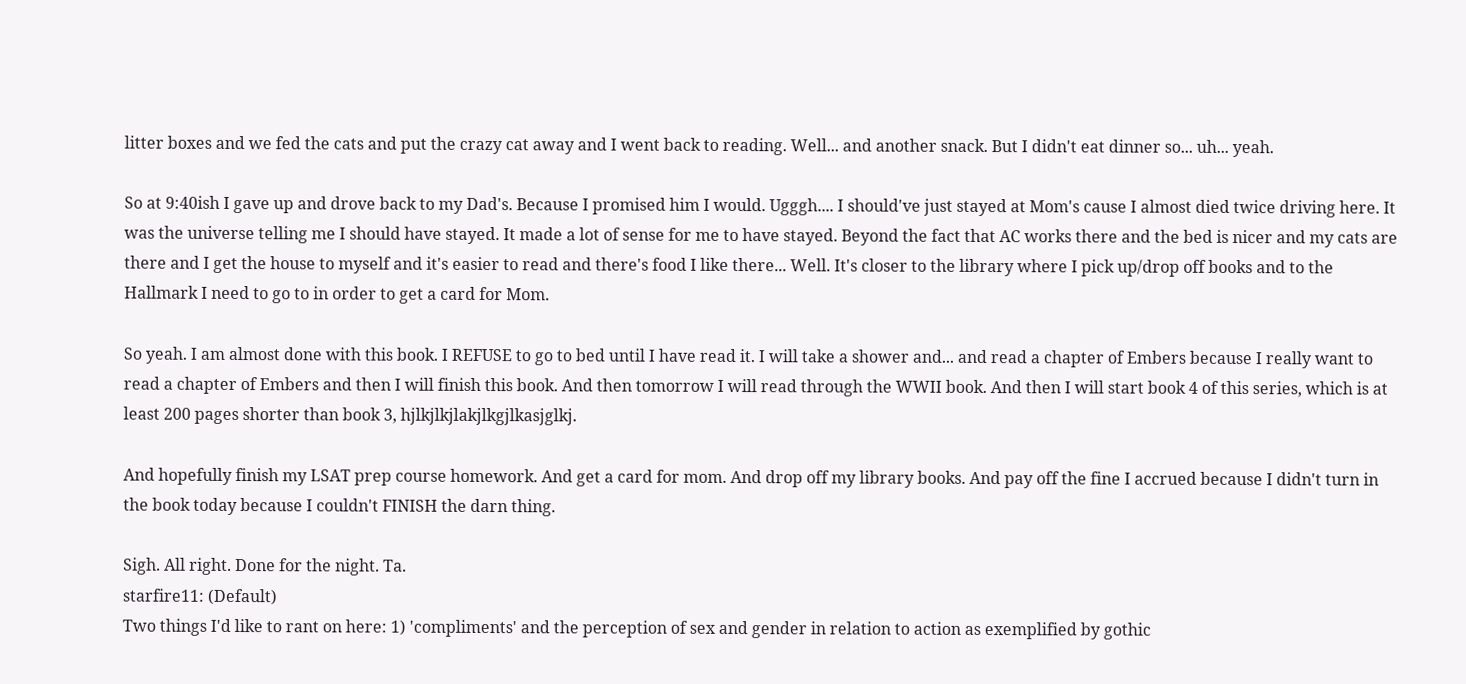litter boxes and we fed the cats and put the crazy cat away and I went back to reading. Well... and another snack. But I didn't eat dinner so... uh... yeah.

So at 9:40ish I gave up and drove back to my Dad's. Because I promised him I would. Ugggh.... I should've just stayed at Mom's cause I almost died twice driving here. It was the universe telling me I should have stayed. It made a lot of sense for me to have stayed. Beyond the fact that AC works there and the bed is nicer and my cats are there and I get the house to myself and it's easier to read and there's food I like there... Well. It's closer to the library where I pick up/drop off books and to the Hallmark I need to go to in order to get a card for Mom.

So yeah. I am almost done with this book. I REFUSE to go to bed until I have read it. I will take a shower and... and read a chapter of Embers because I really want to read a chapter of Embers and then I will finish this book. And then tomorrow I will read through the WWII book. And then I will start book 4 of this series, which is at least 200 pages shorter than book 3, hjlkjlkjlakjlkgjlkasjglkj.

And hopefully finish my LSAT prep course homework. And get a card for mom. And drop off my library books. And pay off the fine I accrued because I didn't turn in the book today because I couldn't FINISH the darn thing.

Sigh. All right. Done for the night. Ta.
starfire11: (Default)
Two things I'd like to rant on here: 1) 'compliments' and the perception of sex and gender in relation to action as exemplified by gothic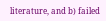literature, and b) failed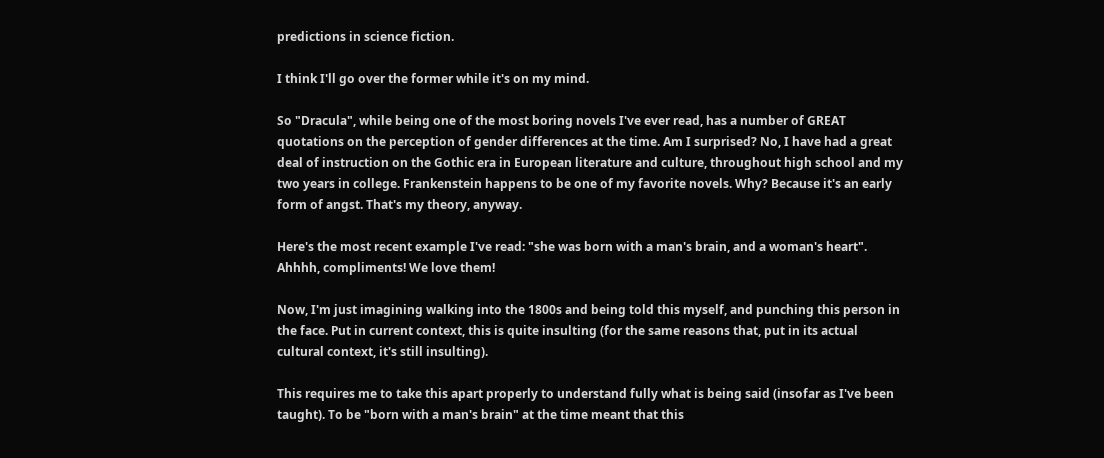predictions in science fiction.

I think I'll go over the former while it's on my mind.

So "Dracula", while being one of the most boring novels I've ever read, has a number of GREAT quotations on the perception of gender differences at the time. Am I surprised? No, I have had a great deal of instruction on the Gothic era in European literature and culture, throughout high school and my two years in college. Frankenstein happens to be one of my favorite novels. Why? Because it's an early form of angst. That's my theory, anyway.

Here's the most recent example I've read: "she was born with a man's brain, and a woman's heart". Ahhhh, compliments! We love them!

Now, I'm just imagining walking into the 1800s and being told this myself, and punching this person in the face. Put in current context, this is quite insulting (for the same reasons that, put in its actual cultural context, it's still insulting).

This requires me to take this apart properly to understand fully what is being said (insofar as I've been taught). To be "born with a man's brain" at the time meant that this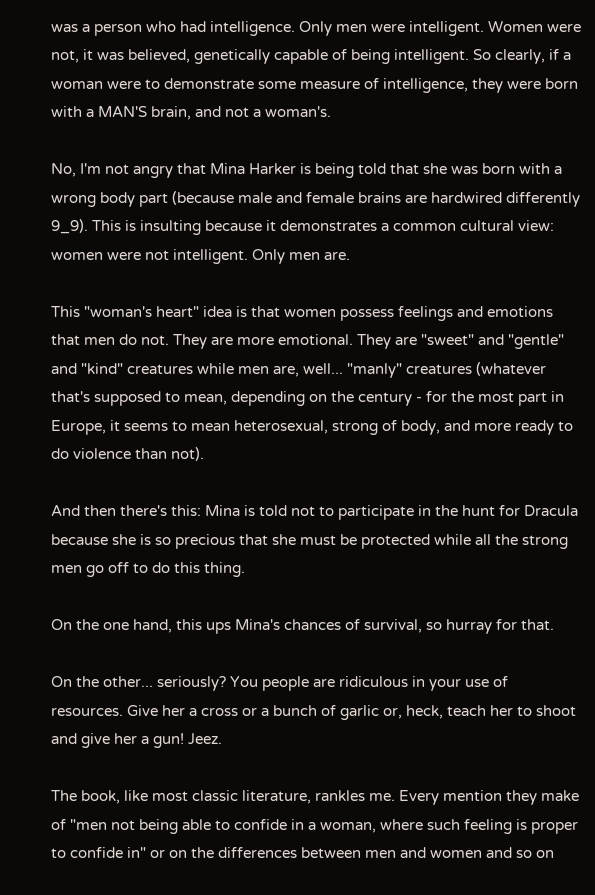was a person who had intelligence. Only men were intelligent. Women were not, it was believed, genetically capable of being intelligent. So clearly, if a woman were to demonstrate some measure of intelligence, they were born with a MAN'S brain, and not a woman's.

No, I'm not angry that Mina Harker is being told that she was born with a wrong body part (because male and female brains are hardwired differently 9_9). This is insulting because it demonstrates a common cultural view: women were not intelligent. Only men are.

This "woman's heart" idea is that women possess feelings and emotions that men do not. They are more emotional. They are "sweet" and "gentle" and "kind" creatures while men are, well... "manly" creatures (whatever that's supposed to mean, depending on the century - for the most part in Europe, it seems to mean heterosexual, strong of body, and more ready to do violence than not).

And then there's this: Mina is told not to participate in the hunt for Dracula because she is so precious that she must be protected while all the strong men go off to do this thing.

On the one hand, this ups Mina's chances of survival, so hurray for that.

On the other... seriously? You people are ridiculous in your use of resources. Give her a cross or a bunch of garlic or, heck, teach her to shoot and give her a gun! Jeez.

The book, like most classic literature, rankles me. Every mention they make of "men not being able to confide in a woman, where such feeling is proper to confide in" or on the differences between men and women and so on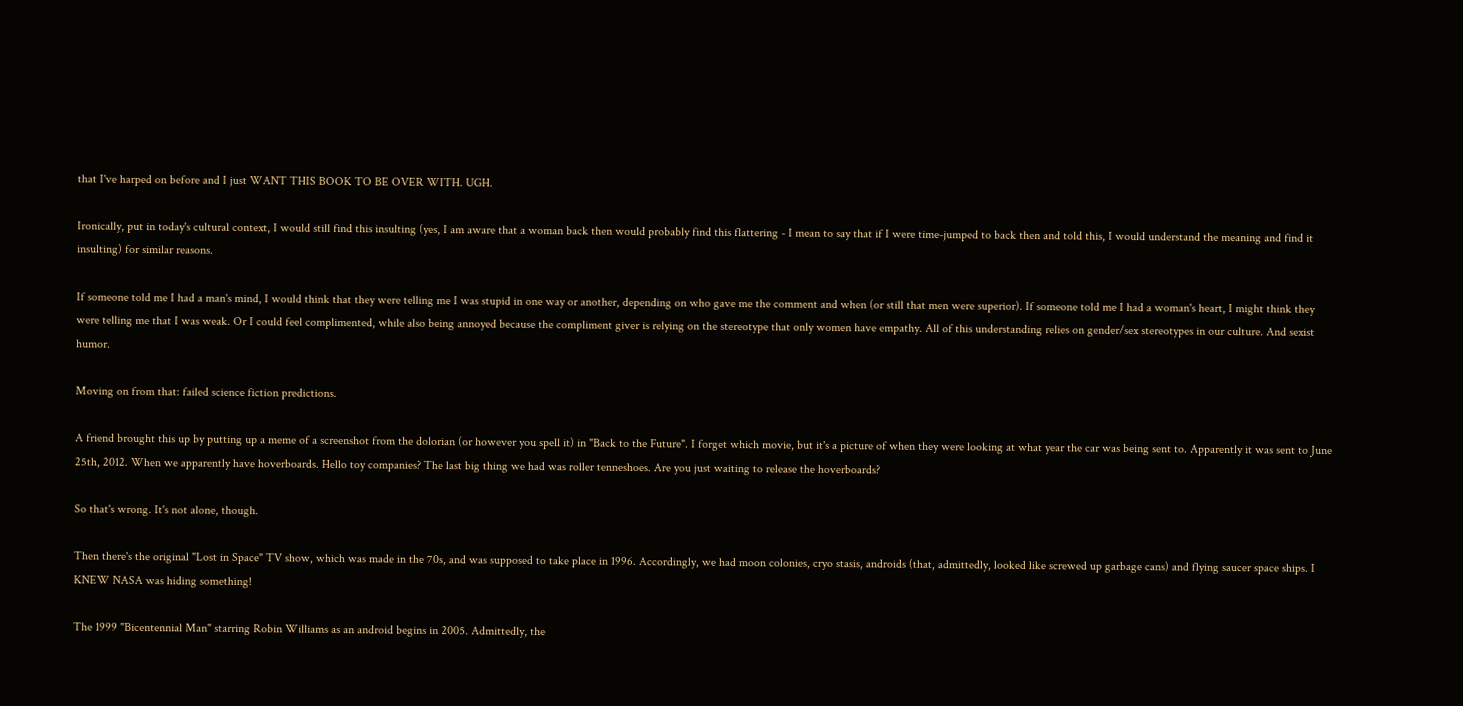that I've harped on before and I just WANT THIS BOOK TO BE OVER WITH. UGH.

Ironically, put in today's cultural context, I would still find this insulting (yes, I am aware that a woman back then would probably find this flattering - I mean to say that if I were time-jumped to back then and told this, I would understand the meaning and find it insulting) for similar reasons.

If someone told me I had a man's mind, I would think that they were telling me I was stupid in one way or another, depending on who gave me the comment and when (or still that men were superior). If someone told me I had a woman's heart, I might think they were telling me that I was weak. Or I could feel complimented, while also being annoyed because the compliment giver is relying on the stereotype that only women have empathy. All of this understanding relies on gender/sex stereotypes in our culture. And sexist humor.

Moving on from that: failed science fiction predictions.

A friend brought this up by putting up a meme of a screenshot from the dolorian (or however you spell it) in "Back to the Future". I forget which movie, but it's a picture of when they were looking at what year the car was being sent to. Apparently it was sent to June 25th, 2012. When we apparently have hoverboards. Hello toy companies? The last big thing we had was roller tenneshoes. Are you just waiting to release the hoverboards?

So that's wrong. It's not alone, though.

Then there's the original "Lost in Space" TV show, which was made in the 70s, and was supposed to take place in 1996. Accordingly, we had moon colonies, cryo stasis, androids (that, admittedly, looked like screwed up garbage cans) and flying saucer space ships. I KNEW NASA was hiding something!

The 1999 "Bicentennial Man" starring Robin Williams as an android begins in 2005. Admittedly, the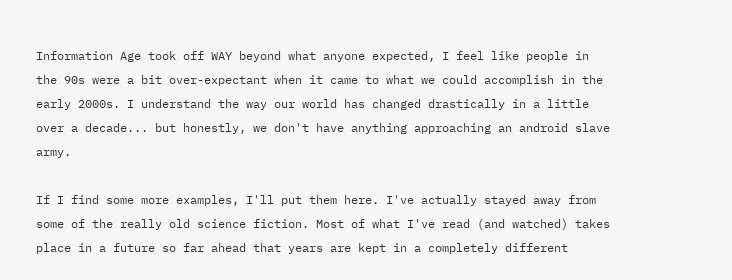Information Age took off WAY beyond what anyone expected, I feel like people in the 90s were a bit over-expectant when it came to what we could accomplish in the early 2000s. I understand the way our world has changed drastically in a little over a decade... but honestly, we don't have anything approaching an android slave army.

If I find some more examples, I'll put them here. I've actually stayed away from some of the really old science fiction. Most of what I've read (and watched) takes place in a future so far ahead that years are kept in a completely different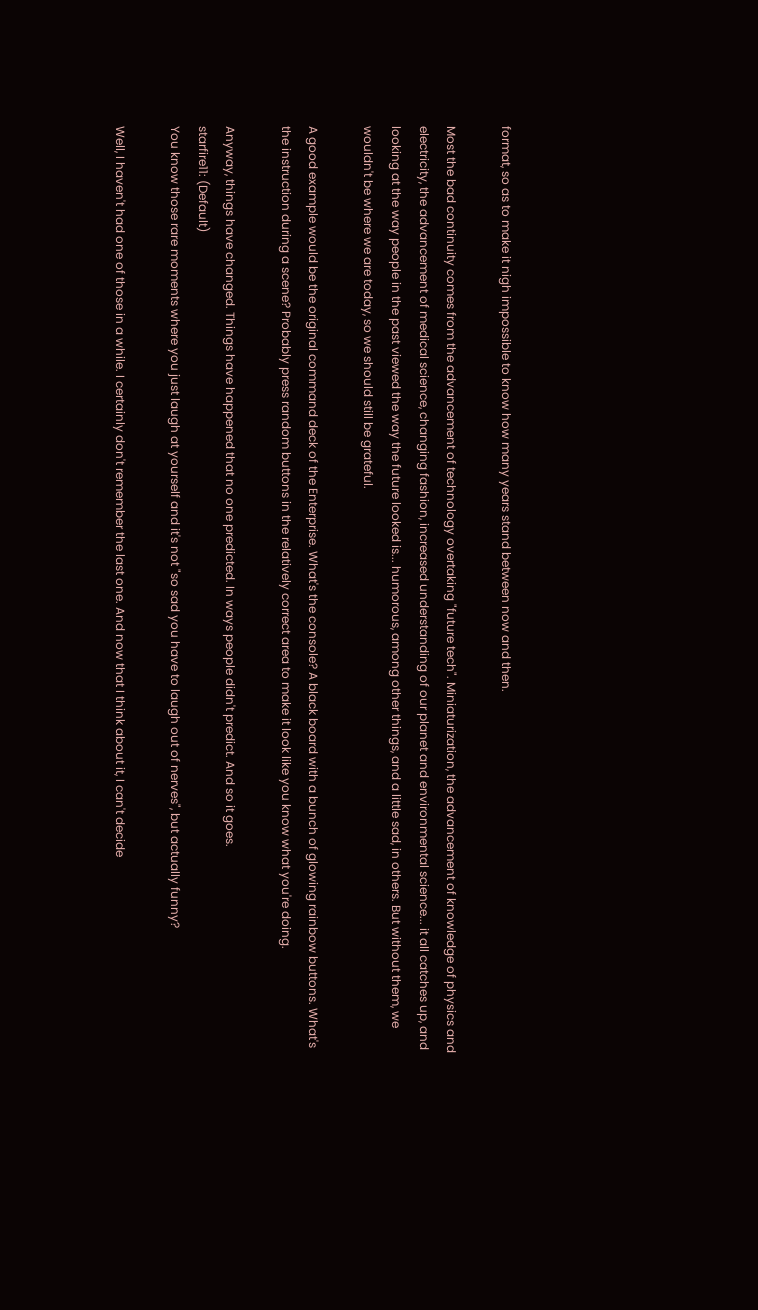format, so as to make it nigh impossible to know how many years stand between now and then.

Most the bad continuity comes from the advancement of technology overtaking "future tech". Miniaturization, the advancement of knowledge of physics and electricity, the advancement of medical science, changing fashion, increased understanding of our planet and environmental science... it all catches up, and looking at the way people in the past viewed the way the future looked is... humorous, among other things, and a little sad, in others. But without them, we wouldn't be where we are today, so we should still be grateful.

A good example would be the original command deck of the Enterprise. What's the console? A black board with a bunch of glowing rainbow buttons. What's the instruction during a scene? Probably press random buttons in the relatively correct area to make it look like you know what you're doing.

Anyway, things have changed. Things have happened that no one predicted. In ways people didn't predict. And so it goes.
starfire11: (Default)
You know those rare moments where you just laugh at yourself and it's not "so sad you have to laugh out of nerves", but actually funny?

Well, I haven't had one of those in a while. I certainly don't remember the last one. And now that I think about it, I can't decide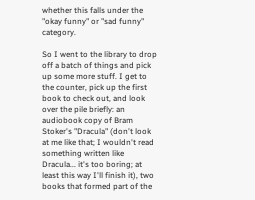whether this falls under the "okay funny" or "sad funny" category.

So I went to the library to drop off a batch of things and pick up some more stuff. I get to the counter, pick up the first book to check out, and look over the pile briefly: an audiobook copy of Bram Stoker's "Dracula" (don't look at me like that; I wouldn't read something written like Dracula... it's too boring; at least this way I'll finish it), two books that formed part of the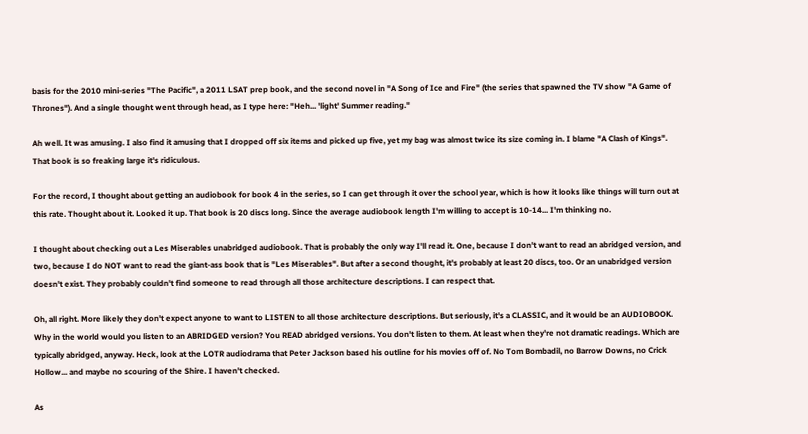basis for the 2010 mini-series "The Pacific", a 2011 LSAT prep book, and the second novel in "A Song of Ice and Fire" (the series that spawned the TV show "A Game of Thrones"). And a single thought went through head, as I type here: "Heh... 'light' Summer reading."

Ah well. It was amusing. I also find it amusing that I dropped off six items and picked up five, yet my bag was almost twice its size coming in. I blame "A Clash of Kings". That book is so freaking large it's ridiculous.

For the record, I thought about getting an audiobook for book 4 in the series, so I can get through it over the school year, which is how it looks like things will turn out at this rate. Thought about it. Looked it up. That book is 20 discs long. Since the average audiobook length I'm willing to accept is 10-14... I'm thinking no.

I thought about checking out a Les Miserables unabridged audiobook. That is probably the only way I'll read it. One, because I don't want to read an abridged version, and two, because I do NOT want to read the giant-ass book that is "Les Miserables". But after a second thought, it's probably at least 20 discs, too. Or an unabridged version doesn't exist. They probably couldn't find someone to read through all those architecture descriptions. I can respect that.

Oh, all right. More likely they don't expect anyone to want to LISTEN to all those architecture descriptions. But seriously, it's a CLASSIC, and it would be an AUDIOBOOK. Why in the world would you listen to an ABRIDGED version? You READ abridged versions. You don't listen to them. At least when they're not dramatic readings. Which are typically abridged, anyway. Heck, look at the LOTR audiodrama that Peter Jackson based his outline for his movies off of. No Tom Bombadil, no Barrow Downs, no Crick Hollow... and maybe no scouring of the Shire. I haven't checked.

As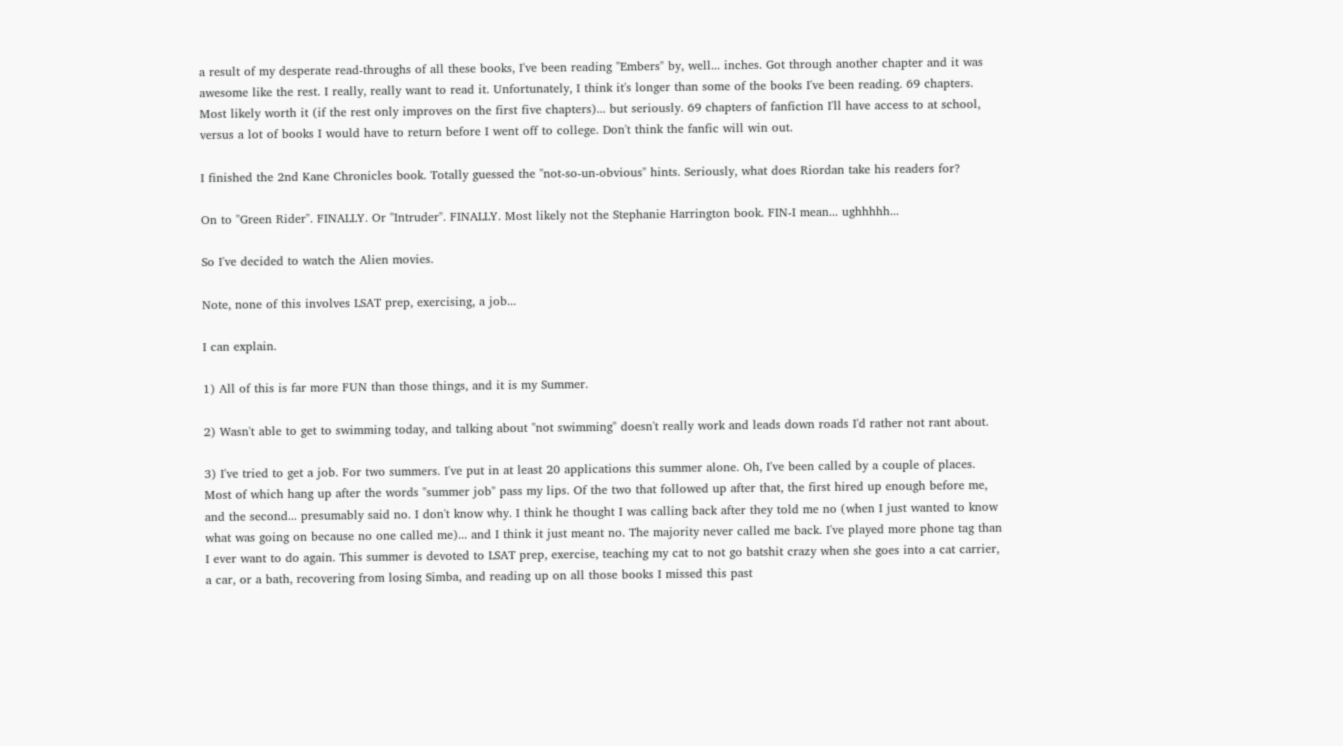a result of my desperate read-throughs of all these books, I've been reading "Embers" by, well... inches. Got through another chapter and it was awesome like the rest. I really, really want to read it. Unfortunately, I think it's longer than some of the books I've been reading. 69 chapters. Most likely worth it (if the rest only improves on the first five chapters)... but seriously. 69 chapters of fanfiction I'll have access to at school, versus a lot of books I would have to return before I went off to college. Don't think the fanfic will win out.

I finished the 2nd Kane Chronicles book. Totally guessed the "not-so-un-obvious" hints. Seriously, what does Riordan take his readers for?

On to "Green Rider". FINALLY. Or "Intruder". FINALLY. Most likely not the Stephanie Harrington book. FIN-I mean... ughhhhh...

So I've decided to watch the Alien movies.

Note, none of this involves LSAT prep, exercising, a job...

I can explain.

1) All of this is far more FUN than those things, and it is my Summer.

2) Wasn't able to get to swimming today, and talking about "not swimming" doesn't really work and leads down roads I'd rather not rant about.

3) I've tried to get a job. For two summers. I've put in at least 20 applications this summer alone. Oh, I've been called by a couple of places. Most of which hang up after the words "summer job" pass my lips. Of the two that followed up after that, the first hired up enough before me, and the second... presumably said no. I don't know why. I think he thought I was calling back after they told me no (when I just wanted to know what was going on because no one called me)... and I think it just meant no. The majority never called me back. I've played more phone tag than I ever want to do again. This summer is devoted to LSAT prep, exercise, teaching my cat to not go batshit crazy when she goes into a cat carrier, a car, or a bath, recovering from losing Simba, and reading up on all those books I missed this past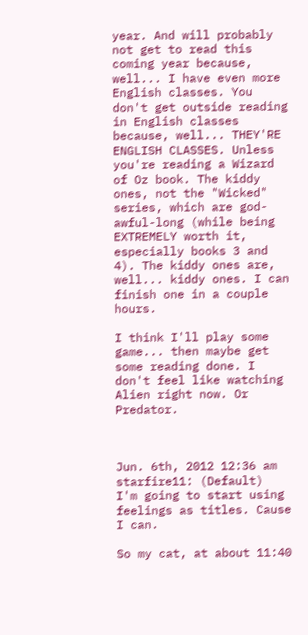year. And will probably not get to read this coming year because, well... I have even more English classes. You don't get outside reading in English classes because, well... THEY'RE ENGLISH CLASSES. Unless you're reading a Wizard of Oz book. The kiddy ones, not the "Wicked" series, which are god-awful-long (while being EXTREMELY worth it, especially books 3 and 4). The kiddy ones are, well... kiddy ones. I can finish one in a couple hours.

I think I'll play some game... then maybe get some reading done. I don't feel like watching Alien right now. Or Predator.



Jun. 6th, 2012 12:36 am
starfire11: (Default)
I'm going to start using feelings as titles. Cause I can.

So my cat, at about 11:40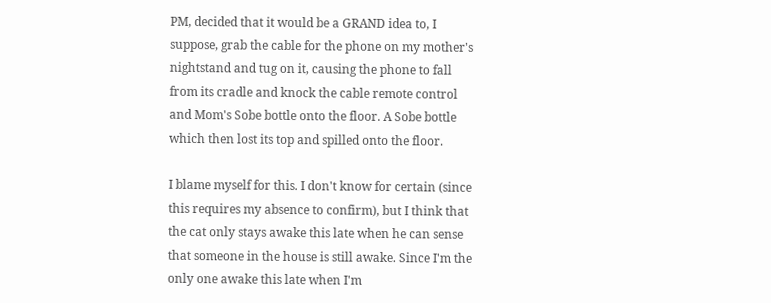PM, decided that it would be a GRAND idea to, I suppose, grab the cable for the phone on my mother's nightstand and tug on it, causing the phone to fall from its cradle and knock the cable remote control and Mom's Sobe bottle onto the floor. A Sobe bottle which then lost its top and spilled onto the floor.

I blame myself for this. I don't know for certain (since this requires my absence to confirm), but I think that the cat only stays awake this late when he can sense that someone in the house is still awake. Since I'm the only one awake this late when I'm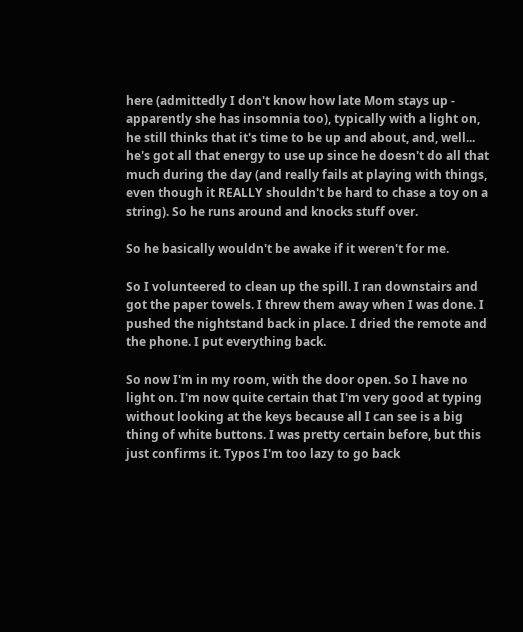here (admittedly I don't know how late Mom stays up - apparently she has insomnia too), typically with a light on, he still thinks that it's time to be up and about, and, well... he's got all that energy to use up since he doesn't do all that much during the day (and really fails at playing with things, even though it REALLY shouldn't be hard to chase a toy on a string). So he runs around and knocks stuff over.

So he basically wouldn't be awake if it weren't for me.

So I volunteered to clean up the spill. I ran downstairs and got the paper towels. I threw them away when I was done. I pushed the nightstand back in place. I dried the remote and the phone. I put everything back.

So now I'm in my room, with the door open. So I have no light on. I'm now quite certain that I'm very good at typing without looking at the keys because all I can see is a big thing of white buttons. I was pretty certain before, but this just confirms it. Typos I'm too lazy to go back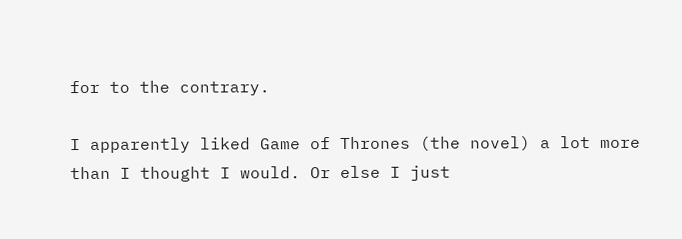for to the contrary.

I apparently liked Game of Thrones (the novel) a lot more than I thought I would. Or else I just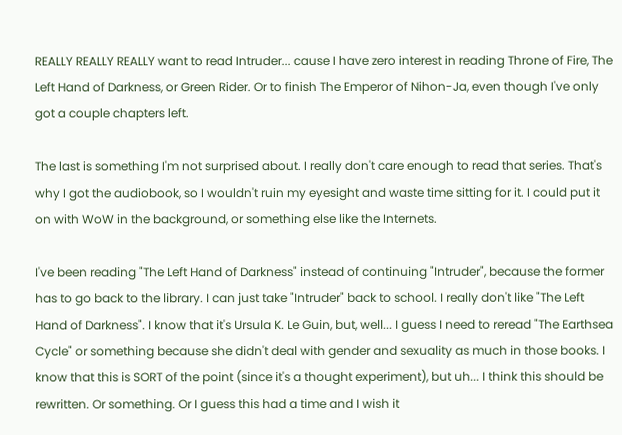REALLY REALLY REALLY want to read Intruder... cause I have zero interest in reading Throne of Fire, The Left Hand of Darkness, or Green Rider. Or to finish The Emperor of Nihon-Ja, even though I've only got a couple chapters left.

The last is something I'm not surprised about. I really don't care enough to read that series. That's why I got the audiobook, so I wouldn't ruin my eyesight and waste time sitting for it. I could put it on with WoW in the background, or something else like the Internets.

I've been reading "The Left Hand of Darkness" instead of continuing "Intruder", because the former has to go back to the library. I can just take "Intruder" back to school. I really don't like "The Left Hand of Darkness". I know that it's Ursula K. Le Guin, but, well... I guess I need to reread "The Earthsea Cycle" or something because she didn't deal with gender and sexuality as much in those books. I know that this is SORT of the point (since it's a thought experiment), but uh... I think this should be rewritten. Or something. Or I guess this had a time and I wish it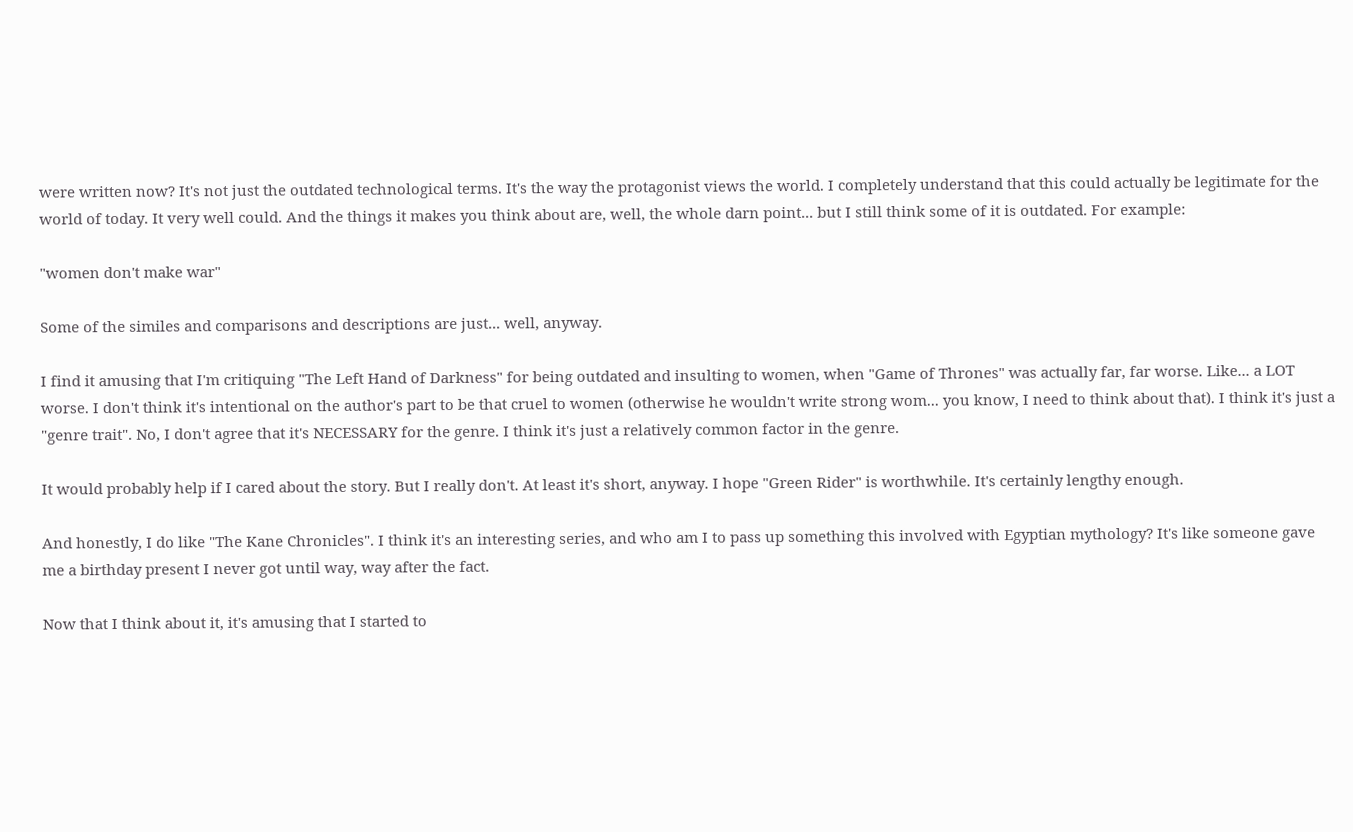were written now? It's not just the outdated technological terms. It's the way the protagonist views the world. I completely understand that this could actually be legitimate for the world of today. It very well could. And the things it makes you think about are, well, the whole darn point... but I still think some of it is outdated. For example:

"women don't make war"

Some of the similes and comparisons and descriptions are just... well, anyway.

I find it amusing that I'm critiquing "The Left Hand of Darkness" for being outdated and insulting to women, when "Game of Thrones" was actually far, far worse. Like... a LOT worse. I don't think it's intentional on the author's part to be that cruel to women (otherwise he wouldn't write strong wom... you know, I need to think about that). I think it's just a "genre trait". No, I don't agree that it's NECESSARY for the genre. I think it's just a relatively common factor in the genre.

It would probably help if I cared about the story. But I really don't. At least it's short, anyway. I hope "Green Rider" is worthwhile. It's certainly lengthy enough.

And honestly, I do like "The Kane Chronicles". I think it's an interesting series, and who am I to pass up something this involved with Egyptian mythology? It's like someone gave me a birthday present I never got until way, way after the fact.

Now that I think about it, it's amusing that I started to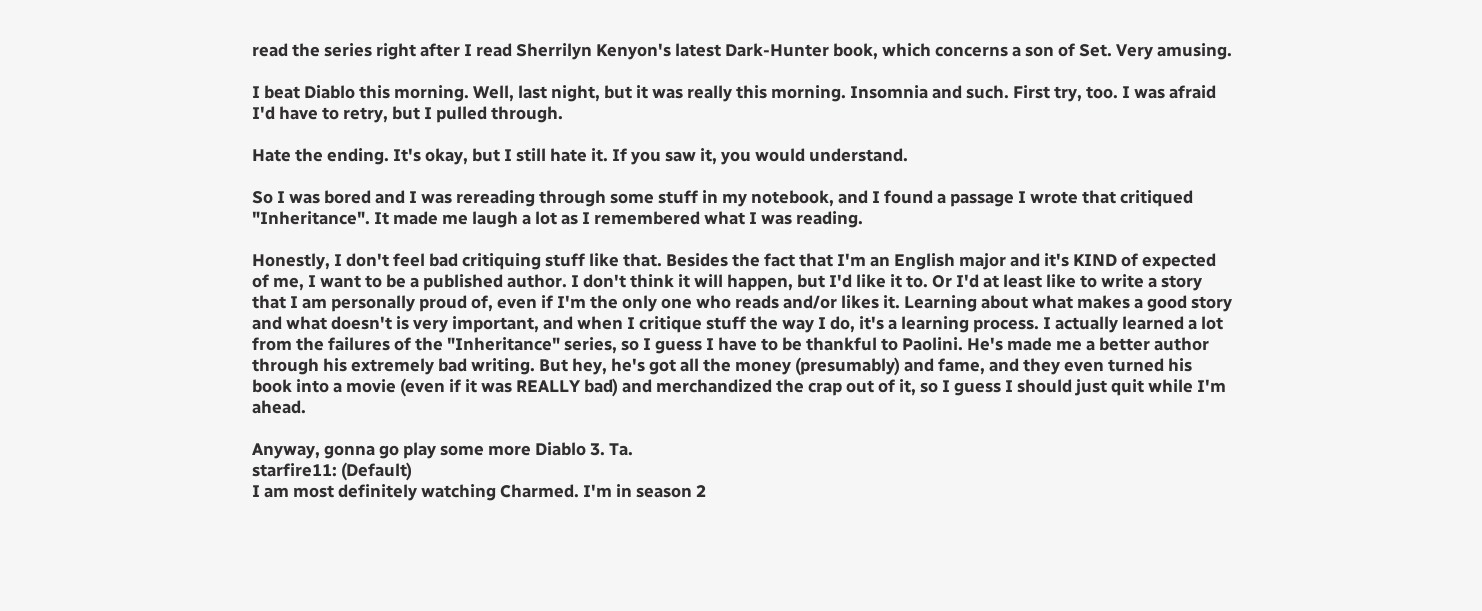read the series right after I read Sherrilyn Kenyon's latest Dark-Hunter book, which concerns a son of Set. Very amusing.

I beat Diablo this morning. Well, last night, but it was really this morning. Insomnia and such. First try, too. I was afraid I'd have to retry, but I pulled through.

Hate the ending. It's okay, but I still hate it. If you saw it, you would understand.

So I was bored and I was rereading through some stuff in my notebook, and I found a passage I wrote that critiqued "Inheritance". It made me laugh a lot as I remembered what I was reading.

Honestly, I don't feel bad critiquing stuff like that. Besides the fact that I'm an English major and it's KIND of expected of me, I want to be a published author. I don't think it will happen, but I'd like it to. Or I'd at least like to write a story that I am personally proud of, even if I'm the only one who reads and/or likes it. Learning about what makes a good story and what doesn't is very important, and when I critique stuff the way I do, it's a learning process. I actually learned a lot from the failures of the "Inheritance" series, so I guess I have to be thankful to Paolini. He's made me a better author through his extremely bad writing. But hey, he's got all the money (presumably) and fame, and they even turned his book into a movie (even if it was REALLY bad) and merchandized the crap out of it, so I guess I should just quit while I'm ahead.

Anyway, gonna go play some more Diablo 3. Ta.
starfire11: (Default)
I am most definitely watching Charmed. I'm in season 2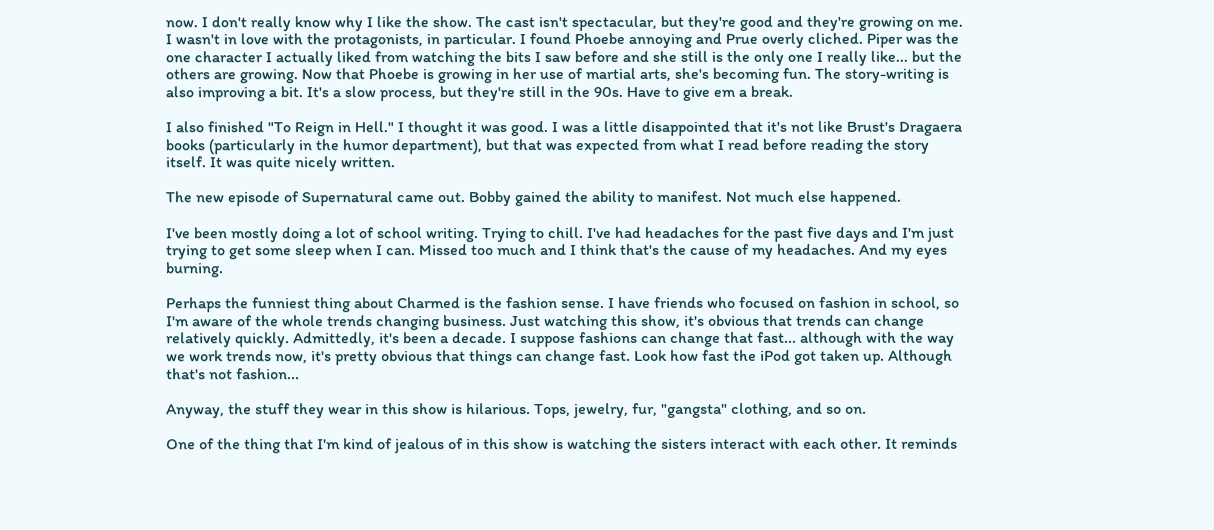now. I don't really know why I like the show. The cast isn't spectacular, but they're good and they're growing on me. I wasn't in love with the protagonists, in particular. I found Phoebe annoying and Prue overly cliched. Piper was the one character I actually liked from watching the bits I saw before and she still is the only one I really like... but the others are growing. Now that Phoebe is growing in her use of martial arts, she's becoming fun. The story-writing is also improving a bit. It's a slow process, but they're still in the 90s. Have to give em a break.

I also finished "To Reign in Hell." I thought it was good. I was a little disappointed that it's not like Brust's Dragaera books (particularly in the humor department), but that was expected from what I read before reading the story itself. It was quite nicely written.

The new episode of Supernatural came out. Bobby gained the ability to manifest. Not much else happened.

I've been mostly doing a lot of school writing. Trying to chill. I've had headaches for the past five days and I'm just trying to get some sleep when I can. Missed too much and I think that's the cause of my headaches. And my eyes burning.

Perhaps the funniest thing about Charmed is the fashion sense. I have friends who focused on fashion in school, so I'm aware of the whole trends changing business. Just watching this show, it's obvious that trends can change relatively quickly. Admittedly, it's been a decade. I suppose fashions can change that fast... although with the way we work trends now, it's pretty obvious that things can change fast. Look how fast the iPod got taken up. Although that's not fashion...

Anyway, the stuff they wear in this show is hilarious. Tops, jewelry, fur, "gangsta" clothing, and so on.

One of the thing that I'm kind of jealous of in this show is watching the sisters interact with each other. It reminds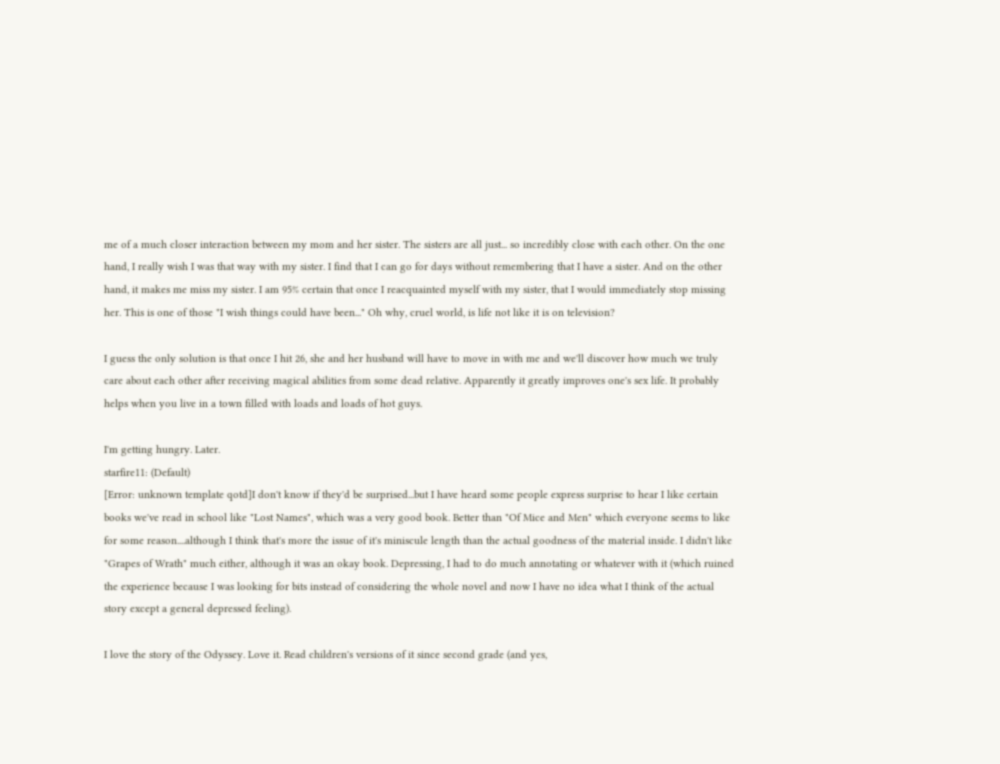me of a much closer interaction between my mom and her sister. The sisters are all just... so incredibly close with each other. On the one hand, I really wish I was that way with my sister. I find that I can go for days without remembering that I have a sister. And on the other hand, it makes me miss my sister. I am 95% certain that once I reacquainted myself with my sister, that I would immediately stop missing her. This is one of those "I wish things could have been..." Oh why, cruel world, is life not like it is on television?

I guess the only solution is that once I hit 26, she and her husband will have to move in with me and we'll discover how much we truly care about each other after receiving magical abilities from some dead relative. Apparently it greatly improves one's sex life. It probably helps when you live in a town filled with loads and loads of hot guys.

I'm getting hungry. Later.
starfire11: (Default)
[Error: unknown template qotd]I don't know if they'd be surprised...but I have heard some people express surprise to hear I like certain books we've read in school like "Lost Names", which was a very good book. Better than "Of Mice and Men" which everyone seems to like for some reason....although I think that's more the issue of it's miniscule length than the actual goodness of the material inside. I didn't like "Grapes of Wrath" much either, although it was an okay book. Depressing, I had to do much annotating or whatever with it (which ruined the experience because I was looking for bits instead of considering the whole novel and now I have no idea what I think of the actual story except a general depressed feeling).

I love the story of the Odyssey. Love it. Read children's versions of it since second grade (and yes,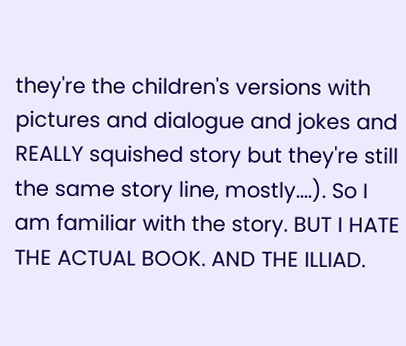they're the children's versions with pictures and dialogue and jokes and REALLY squished story but they're still the same story line, mostly....). So I am familiar with the story. BUT I HATE THE ACTUAL BOOK. AND THE ILLIAD.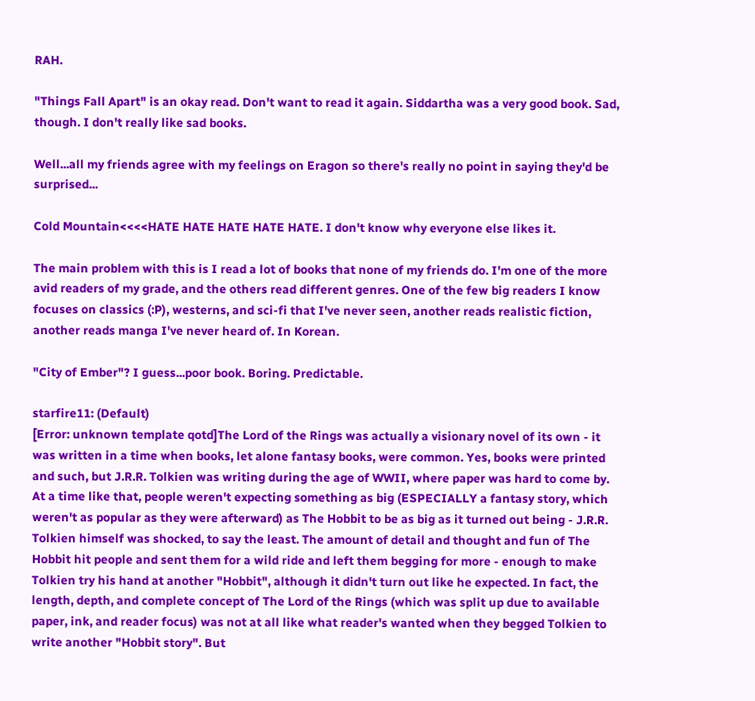RAH.

"Things Fall Apart" is an okay read. Don't want to read it again. Siddartha was a very good book. Sad, though. I don't really like sad books.

Well...all my friends agree with my feelings on Eragon so there's really no point in saying they'd be surprised...

Cold Mountain<<<<HATE HATE HATE HATE HATE. I don't know why everyone else likes it.

The main problem with this is I read a lot of books that none of my friends do. I'm one of the more avid readers of my grade, and the others read different genres. One of the few big readers I know focuses on classics (:P), westerns, and sci-fi that I've never seen, another reads realistic fiction, another reads manga I've never heard of. In Korean.

"City of Ember"? I guess...poor book. Boring. Predictable.

starfire11: (Default)
[Error: unknown template qotd]The Lord of the Rings was actually a visionary novel of its own - it was written in a time when books, let alone fantasy books, were common. Yes, books were printed and such, but J.R.R. Tolkien was writing during the age of WWII, where paper was hard to come by. At a time like that, people weren't expecting something as big (ESPECIALLY a fantasy story, which weren't as popular as they were afterward) as The Hobbit to be as big as it turned out being - J.R.R. Tolkien himself was shocked, to say the least. The amount of detail and thought and fun of The Hobbit hit people and sent them for a wild ride and left them begging for more - enough to make Tolkien try his hand at another "Hobbit", although it didn't turn out like he expected. In fact, the length, depth, and complete concept of The Lord of the Rings (which was split up due to available paper, ink, and reader focus) was not at all like what reader's wanted when they begged Tolkien to write another "Hobbit story". But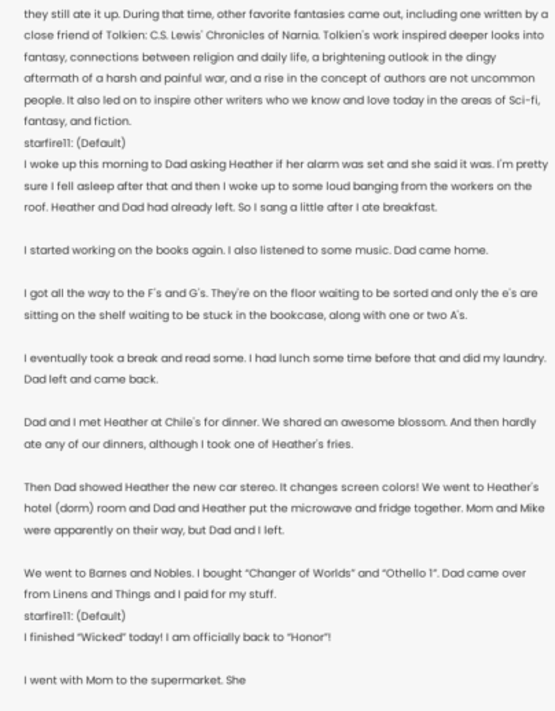they still ate it up. During that time, other favorite fantasies came out, including one written by a close friend of Tolkien: C.S. Lewis' Chronicles of Narnia. Tolkien's work inspired deeper looks into fantasy, connections between religion and daily life, a brightening outlook in the dingy aftermath of a harsh and painful war, and a rise in the concept of authors are not uncommon people. It also led on to inspire other writers who we know and love today in the areas of Sci-fi, fantasy, and fiction.
starfire11: (Default)
I woke up this morning to Dad asking Heather if her alarm was set and she said it was. I'm pretty sure I fell asleep after that and then I woke up to some loud banging from the workers on the roof. Heather and Dad had already left. So I sang a little after I ate breakfast.

I started working on the books again. I also listened to some music. Dad came home.

I got all the way to the F's and G's. They're on the floor waiting to be sorted and only the e's are sitting on the shelf waiting to be stuck in the bookcase, along with one or two A's.

I eventually took a break and read some. I had lunch some time before that and did my laundry. Dad left and came back.

Dad and I met Heather at Chile's for dinner. We shared an awesome blossom. And then hardly ate any of our dinners, although I took one of Heather's fries.

Then Dad showed Heather the new car stereo. It changes screen colors! We went to Heather's hotel (dorm) room and Dad and Heather put the microwave and fridge together. Mom and Mike were apparently on their way, but Dad and I left.

We went to Barnes and Nobles. I bought “Changer of Worlds” and “Othello 1”. Dad came over from Linens and Things and I paid for my stuff.
starfire11: (Default)
I finished “Wicked” today! I am officially back to “Honor”!

I went with Mom to the supermarket. She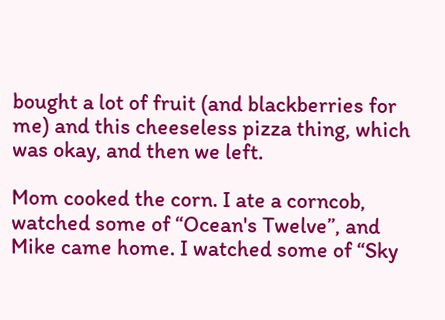bought a lot of fruit (and blackberries for me) and this cheeseless pizza thing, which was okay, and then we left.

Mom cooked the corn. I ate a corncob, watched some of “Ocean's Twelve”, and Mike came home. I watched some of “Sky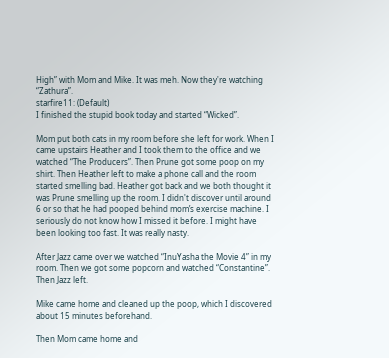High” with Mom and Mike. It was meh. Now they're watching “Zathura”.
starfire11: (Default)
I finished the stupid book today and started “Wicked”.

Mom put both cats in my room before she left for work. When I came upstairs Heather and I took them to the office and we watched “The Producers”. Then Prune got some poop on my shirt. Then Heather left to make a phone call and the room started smelling bad. Heather got back and we both thought it was Prune smelling up the room. I didn't discover until around 6 or so that he had pooped behind mom’s exercise machine. I seriously do not know how I missed it before. I might have been looking too fast. It was really nasty.

After Jazz came over we watched “InuYasha the Movie 4” in my room. Then we got some popcorn and watched “Constantine”. Then Jazz left.

Mike came home and cleaned up the poop, which I discovered about 15 minutes beforehand.

Then Mom came home and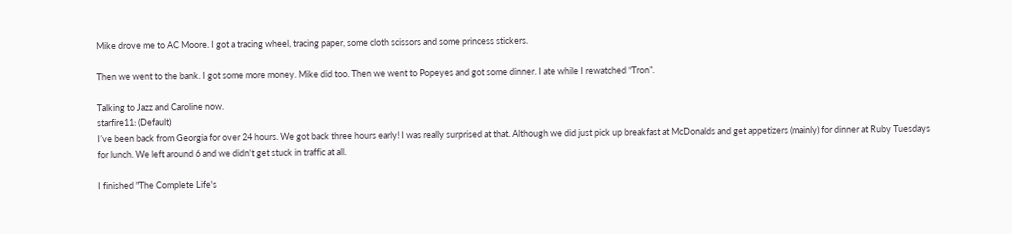Mike drove me to AC Moore. I got a tracing wheel, tracing paper, some cloth scissors and some princess stickers.

Then we went to the bank. I got some more money. Mike did too. Then we went to Popeyes and got some dinner. I ate while I rewatched “Tron”.

Talking to Jazz and Caroline now.
starfire11: (Default)
I’ve been back from Georgia for over 24 hours. We got back three hours early! I was really surprised at that. Although we did just pick up breakfast at McDonalds and get appetizers (mainly) for dinner at Ruby Tuesdays for lunch. We left around 6 and we didn't get stuck in traffic at all.

I finished "The Complete Life's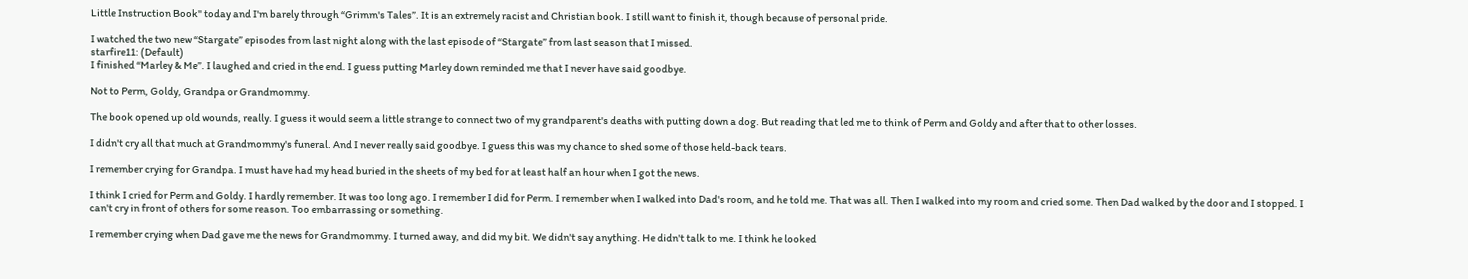Little Instruction Book" today and I'm barely through “Grimm's Tales”. It is an extremely racist and Christian book. I still want to finish it, though because of personal pride.

I watched the two new “Stargate” episodes from last night along with the last episode of “Stargate” from last season that I missed.
starfire11: (Default)
I finished “Marley & Me”. I laughed and cried in the end. I guess putting Marley down reminded me that I never have said goodbye.

Not to Perm, Goldy, Grandpa or Grandmommy.

The book opened up old wounds, really. I guess it would seem a little strange to connect two of my grandparent's deaths with putting down a dog. But reading that led me to think of Perm and Goldy and after that to other losses.

I didn't cry all that much at Grandmommy's funeral. And I never really said goodbye. I guess this was my chance to shed some of those held-back tears.

I remember crying for Grandpa. I must have had my head buried in the sheets of my bed for at least half an hour when I got the news.

I think I cried for Perm and Goldy. I hardly remember. It was too long ago. I remember I did for Perm. I remember when I walked into Dad's room, and he told me. That was all. Then I walked into my room and cried some. Then Dad walked by the door and I stopped. I can't cry in front of others for some reason. Too embarrassing or something.

I remember crying when Dad gave me the news for Grandmommy. I turned away, and did my bit. We didn't say anything. He didn't talk to me. I think he looked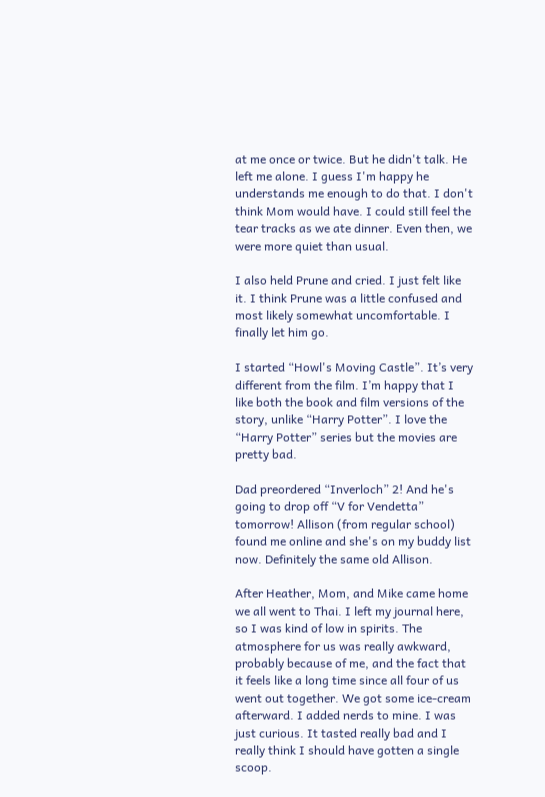at me once or twice. But he didn't talk. He left me alone. I guess I'm happy he understands me enough to do that. I don't think Mom would have. I could still feel the tear tracks as we ate dinner. Even then, we were more quiet than usual.

I also held Prune and cried. I just felt like it. I think Prune was a little confused and most likely somewhat uncomfortable. I finally let him go.

I started “Howl's Moving Castle”. It’s very different from the film. I’m happy that I like both the book and film versions of the story, unlike “Harry Potter”. I love the “Harry Potter” series but the movies are pretty bad.

Dad preordered “Inverloch” 2! And he's going to drop off “V for Vendetta” tomorrow! Allison (from regular school) found me online and she's on my buddy list now. Definitely the same old Allison.

After Heather, Mom, and Mike came home we all went to Thai. I left my journal here, so I was kind of low in spirits. The atmosphere for us was really awkward, probably because of me, and the fact that it feels like a long time since all four of us went out together. We got some ice-cream afterward. I added nerds to mine. I was just curious. It tasted really bad and I really think I should have gotten a single scoop.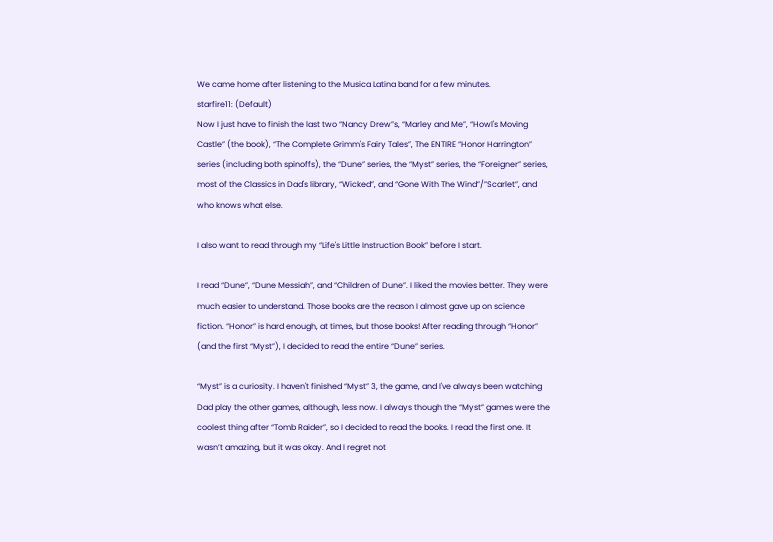We came home after listening to the Musica Latina band for a few minutes.
starfire11: (Default)
Now I just have to finish the last two “Nancy Drew”s, “Marley and Me”, “Howl's Moving Castle” (the book), “The Complete Grimm's Fairy Tales”, The ENTIRE “Honor Harrington” series (including both spinoffs), the “Dune” series, the “Myst” series, the “Foreigner” series, most of the Classics in Dad's library, “Wicked”, and “Gone With The Wind”/”Scarlet”, and who knows what else.

I also want to read through my “Life's Little Instruction Book” before I start.

I read “Dune”, “Dune Messiah”, and “Children of Dune”. I liked the movies better. They were much easier to understand. Those books are the reason I almost gave up on science fiction. “Honor” is hard enough, at times, but those books! After reading through “Honor” (and the first “Myst”), I decided to read the entire “Dune” series.

“Myst” is a curiosity. I haven't finished “Myst” 3, the game, and I've always been watching Dad play the other games, although, less now. I always though the “Myst” games were the coolest thing after “Tomb Raider”, so I decided to read the books. I read the first one. It wasn’t amazing, but it was okay. And I regret not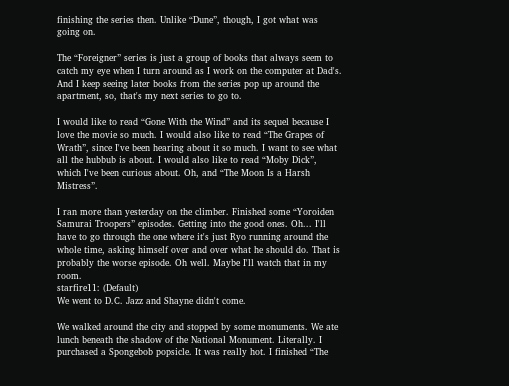finishing the series then. Unlike “Dune”, though, I got what was going on.

The “Foreigner” series is just a group of books that always seem to catch my eye when I turn around as I work on the computer at Dad's. And I keep seeing later books from the series pop up around the apartment, so, that's my next series to go to.

I would like to read “Gone With the Wind” and its sequel because I love the movie so much. I would also like to read “The Grapes of Wrath”, since I've been hearing about it so much. I want to see what all the hubbub is about. I would also like to read “Moby Dick”, which I've been curious about. Oh, and “The Moon Is a Harsh Mistress”.

I ran more than yesterday on the climber. Finished some “Yoroiden Samurai Troopers” episodes. Getting into the good ones. Oh... I'll have to go through the one where it's just Ryo running around the whole time, asking himself over and over what he should do. That is probably the worse episode. Oh well. Maybe I'll watch that in my room.
starfire11: (Default)
We went to D.C. Jazz and Shayne didn't come.

We walked around the city and stopped by some monuments. We ate lunch beneath the shadow of the National Monument. Literally. I purchased a Spongebob popsicle. It was really hot. I finished “The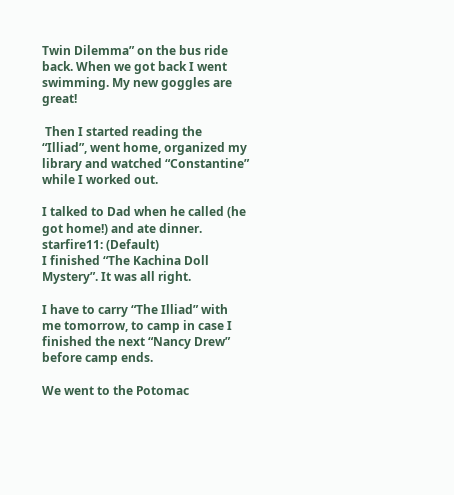Twin Dilemma” on the bus ride back. When we got back I went swimming. My new goggles are great!

 Then I started reading the “Illiad”, went home, organized my library and watched “Constantine” while I worked out.

I talked to Dad when he called (he got home!) and ate dinner.
starfire11: (Default)
I finished “The Kachina Doll Mystery”. It was all right.

I have to carry “The Illiad” with me tomorrow, to camp in case I finished the next “Nancy Drew” before camp ends.

We went to the Potomac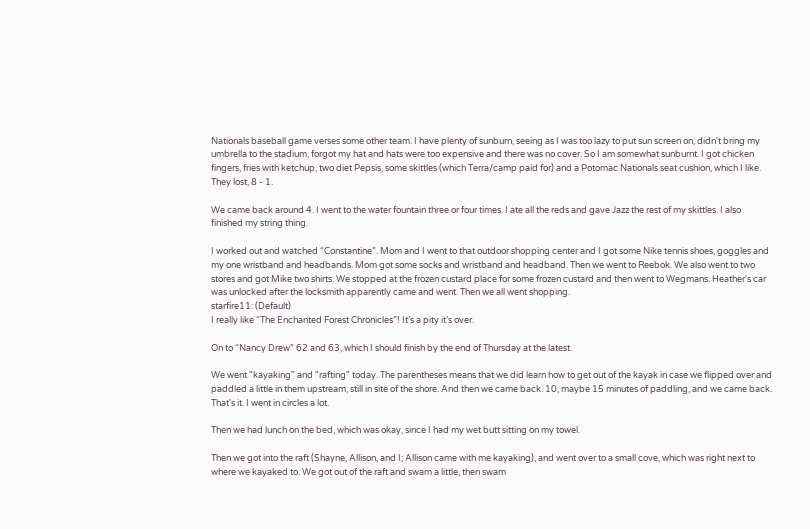Nationals baseball game verses some other team. I have plenty of sunburn, seeing as I was too lazy to put sun screen on, didn't bring my umbrella to the stadium, forgot my hat and hats were too expensive and there was no cover. So I am somewhat sunburnt. I got chicken fingers, fries with ketchup, two diet Pepsis, some skittles (which Terra/camp paid for) and a Potomac Nationals seat cushion, which I like. They lost, 8 - 1.

We came back around 4. I went to the water fountain three or four times. I ate all the reds and gave Jazz the rest of my skittles. I also finished my string thing.

I worked out and watched “Constantine”. Mom and I went to that outdoor shopping center and I got some Nike tennis shoes, goggles and my one wristband and headbands. Mom got some socks and wristband and headband. Then we went to Reebok. We also went to two stores and got Mike two shirts. We stopped at the frozen custard place for some frozen custard and then went to Wegmans. Heather's car was unlocked after the locksmith apparently came and went. Then we all went shopping.
starfire11: (Default)
I really like “The Enchanted Forest Chronicles”! It’s a pity it’s over.

On to “Nancy Drew” 62 and 63, which I should finish by the end of Thursday at the latest.

We went "kayaking" and "rafting" today. The parentheses means that we did learn how to get out of the kayak in case we flipped over and paddled a little in them upstream, still in site of the shore. And then we came back. 10, maybe 15 minutes of paddling, and we came back. That's it. I went in circles a lot.

Then we had lunch on the bed, which was okay, since I had my wet butt sitting on my towel.

Then we got into the raft (Shayne, Allison, and I; Allison came with me kayaking), and went over to a small cove, which was right next to where we kayaked to. We got out of the raft and swam a little, then swam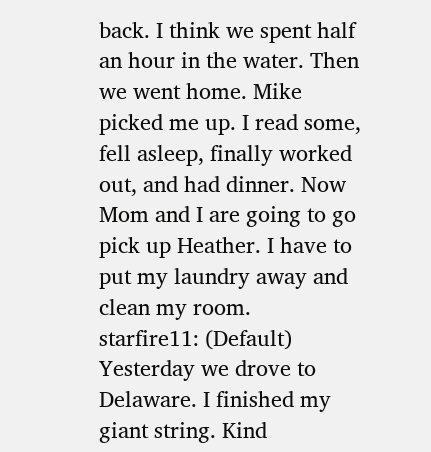back. I think we spent half an hour in the water. Then we went home. Mike picked me up. I read some, fell asleep, finally worked out, and had dinner. Now Mom and I are going to go pick up Heather. I have to put my laundry away and clean my room.
starfire11: (Default)
Yesterday we drove to Delaware. I finished my giant string. Kind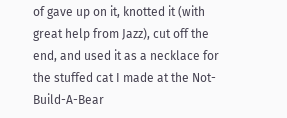of gave up on it, knotted it (with great help from Jazz), cut off the end, and used it as a necklace for the stuffed cat I made at the Not-Build-A-Bear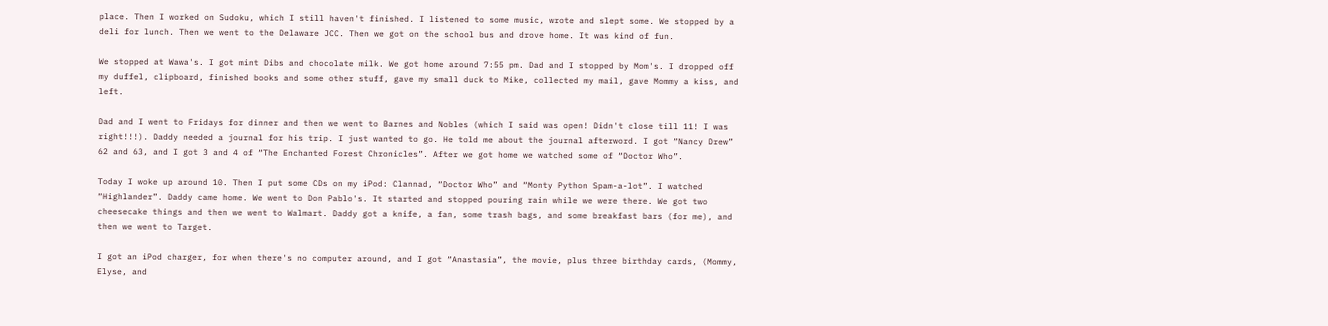place. Then I worked on Sudoku, which I still haven't finished. I listened to some music, wrote and slept some. We stopped by a deli for lunch. Then we went to the Delaware JCC. Then we got on the school bus and drove home. It was kind of fun.

We stopped at Wawa's. I got mint Dibs and chocolate milk. We got home around 7:55 pm. Dad and I stopped by Mom's. I dropped off my duffel, clipboard, finished books and some other stuff, gave my small duck to Mike, collected my mail, gave Mommy a kiss, and left.

Dad and I went to Fridays for dinner and then we went to Barnes and Nobles (which I said was open! Didn't close till 11! I was right!!!). Daddy needed a journal for his trip. I just wanted to go. He told me about the journal afterword. I got “Nancy Drew” 62 and 63, and I got 3 and 4 of “The Enchanted Forest Chronicles”. After we got home we watched some of “Doctor Who”.

Today I woke up around 10. Then I put some CDs on my iPod: Clannad, “Doctor Who” and “Monty Python Spam-a-lot”. I watched “Highlander”. Daddy came home. We went to Don Pablo's. It started and stopped pouring rain while we were there. We got two cheesecake things and then we went to Walmart. Daddy got a knife, a fan, some trash bags, and some breakfast bars (for me), and then we went to Target.

I got an iPod charger, for when there's no computer around, and I got “Anastasia”, the movie, plus three birthday cards, (Mommy, Elyse, and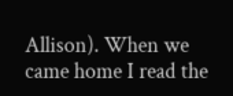Allison). When we came home I read the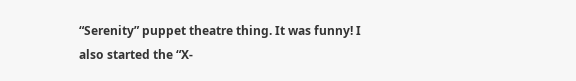“Serenity” puppet theatre thing. It was funny! I also started the “X-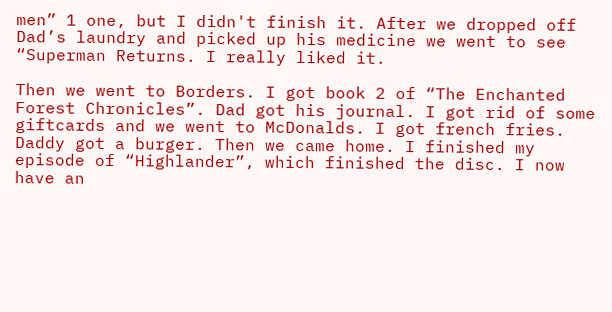men” 1 one, but I didn't finish it. After we dropped off Dad’s laundry and picked up his medicine we went to see “Superman Returns. I really liked it.

Then we went to Borders. I got book 2 of “The Enchanted Forest Chronicles”. Dad got his journal. I got rid of some giftcards and we went to McDonalds. I got french fries. Daddy got a burger. Then we came home. I finished my episode of “Highlander”, which finished the disc. I now have an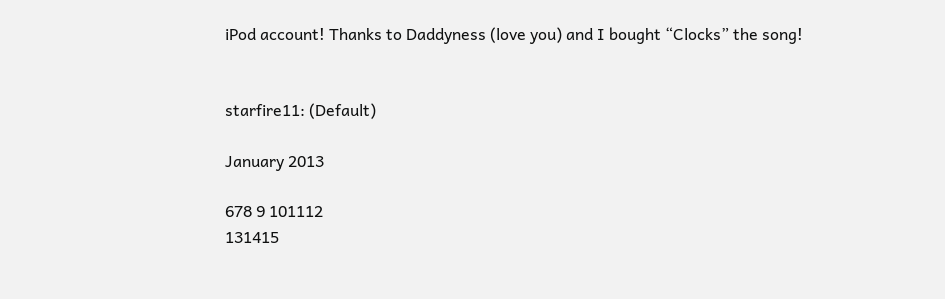iPod account! Thanks to Daddyness (love you) and I bought “Clocks” the song!


starfire11: (Default)

January 2013

678 9 101112
131415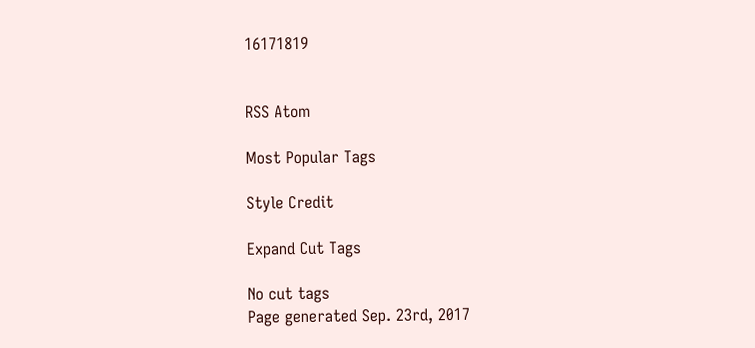16171819


RSS Atom

Most Popular Tags

Style Credit

Expand Cut Tags

No cut tags
Page generated Sep. 23rd, 2017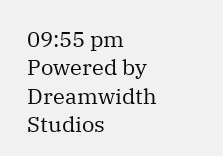09:55 pm
Powered by Dreamwidth Studios